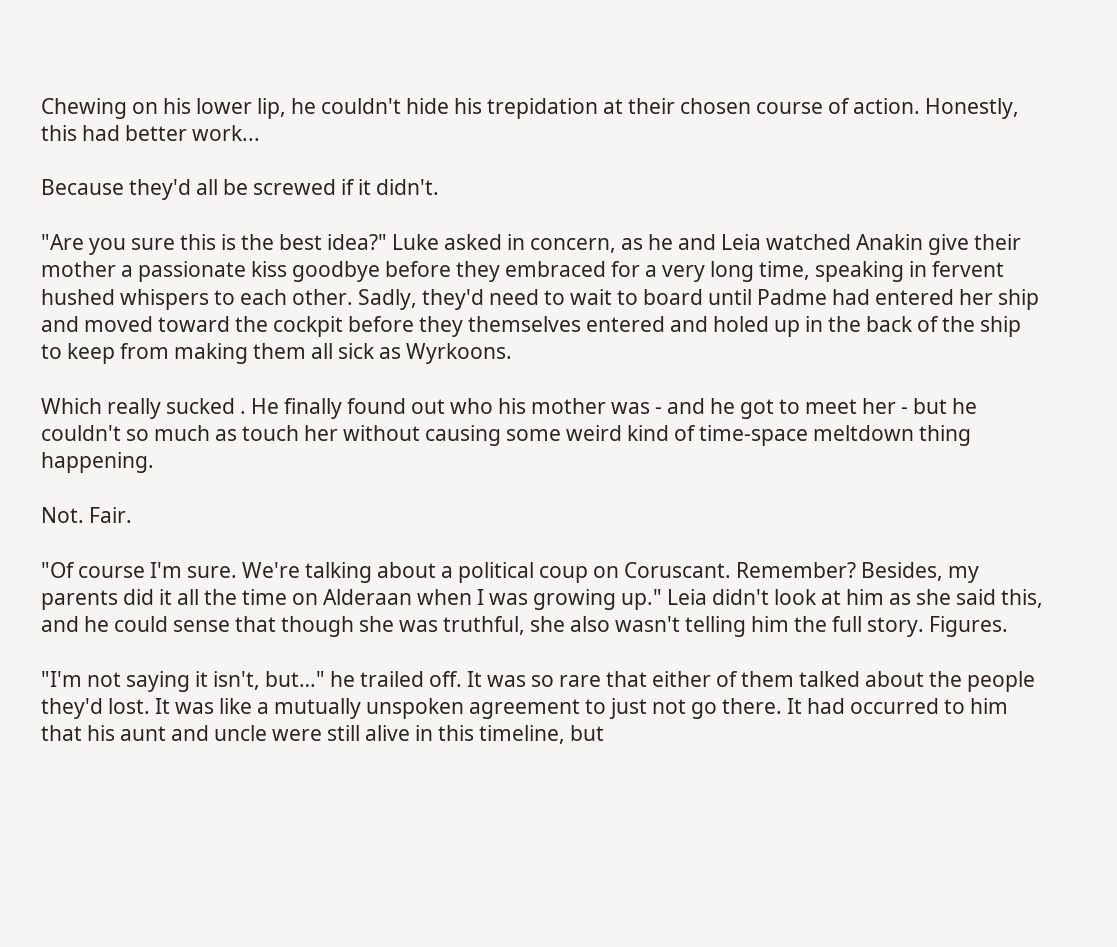Chewing on his lower lip, he couldn't hide his trepidation at their chosen course of action. Honestly, this had better work...

Because they'd all be screwed if it didn't.

"Are you sure this is the best idea?" Luke asked in concern, as he and Leia watched Anakin give their mother a passionate kiss goodbye before they embraced for a very long time, speaking in fervent hushed whispers to each other. Sadly, they'd need to wait to board until Padme had entered her ship and moved toward the cockpit before they themselves entered and holed up in the back of the ship to keep from making them all sick as Wyrkoons.

Which really sucked . He finally found out who his mother was - and he got to meet her - but he couldn't so much as touch her without causing some weird kind of time-space meltdown thing happening.

Not. Fair.

"Of course I'm sure. We're talking about a political coup on Coruscant. Remember? Besides, my parents did it all the time on Alderaan when I was growing up." Leia didn't look at him as she said this, and he could sense that though she was truthful, she also wasn't telling him the full story. Figures.

"I'm not saying it isn't, but…" he trailed off. It was so rare that either of them talked about the people they'd lost. It was like a mutually unspoken agreement to just not go there. It had occurred to him that his aunt and uncle were still alive in this timeline, but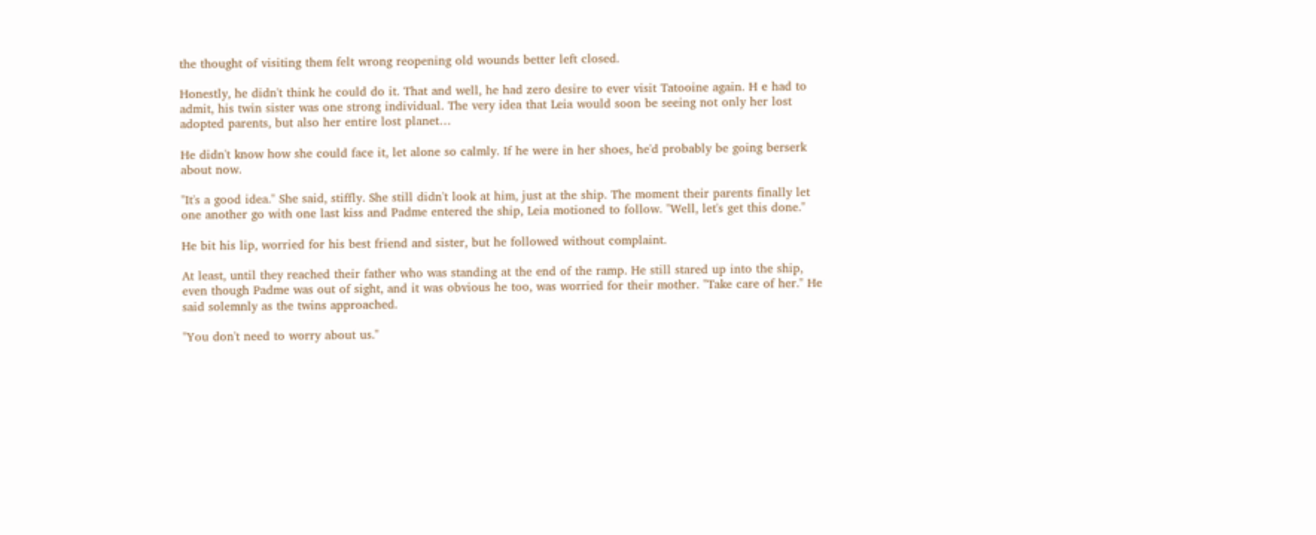the thought of visiting them felt wrong reopening old wounds better left closed.

Honestly, he didn't think he could do it. That and well, he had zero desire to ever visit Tatooine again. H e had to admit, his twin sister was one strong individual. The very idea that Leia would soon be seeing not only her lost adopted parents, but also her entire lost planet…

He didn't know how she could face it, let alone so calmly. If he were in her shoes, he'd probably be going berserk about now.

"It's a good idea." She said, stiffly. She still didn't look at him, just at the ship. The moment their parents finally let one another go with one last kiss and Padme entered the ship, Leia motioned to follow. "Well, let's get this done."

He bit his lip, worried for his best friend and sister, but he followed without complaint.

At least, until they reached their father who was standing at the end of the ramp. He still stared up into the ship, even though Padme was out of sight, and it was obvious he too, was worried for their mother. "Take care of her." He said solemnly as the twins approached.

"You don't need to worry about us."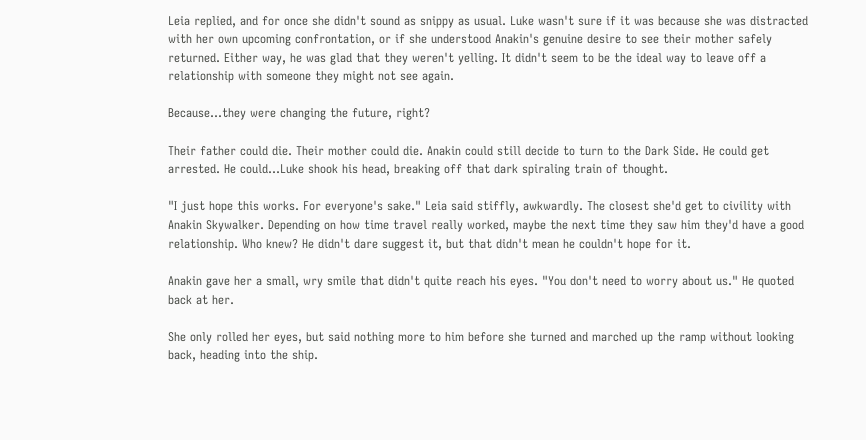Leia replied, and for once she didn't sound as snippy as usual. Luke wasn't sure if it was because she was distracted with her own upcoming confrontation, or if she understood Anakin's genuine desire to see their mother safely returned. Either way, he was glad that they weren't yelling. It didn't seem to be the ideal way to leave off a relationship with someone they might not see again.

Because...they were changing the future, right?

Their father could die. Their mother could die. Anakin could still decide to turn to the Dark Side. He could get arrested. He could…Luke shook his head, breaking off that dark spiraling train of thought.

"I just hope this works. For everyone's sake." Leia said stiffly, awkwardly. The closest she'd get to civility with Anakin Skywalker. Depending on how time travel really worked, maybe the next time they saw him they'd have a good relationship. Who knew? He didn't dare suggest it, but that didn't mean he couldn't hope for it.

Anakin gave her a small, wry smile that didn't quite reach his eyes. "You don't need to worry about us." He quoted back at her.

She only rolled her eyes, but said nothing more to him before she turned and marched up the ramp without looking back, heading into the ship.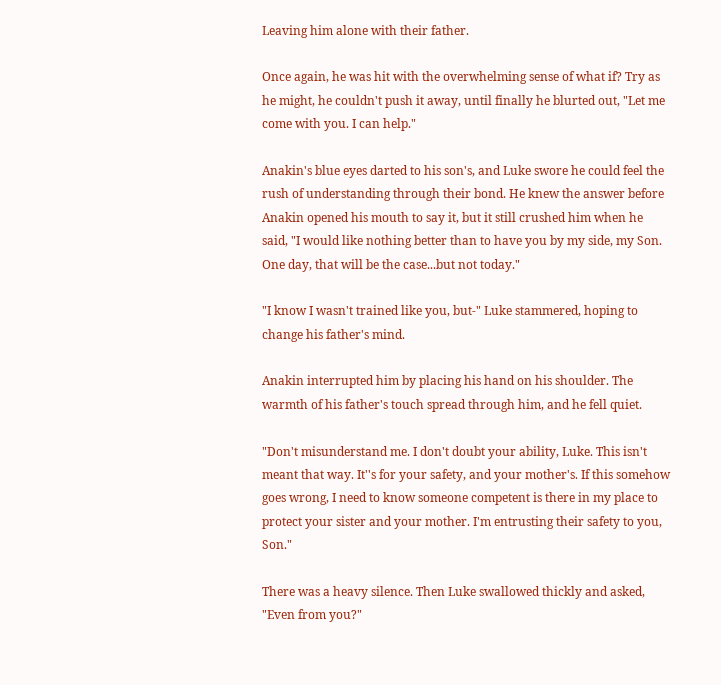Leaving him alone with their father.

Once again, he was hit with the overwhelming sense of what if? Try as he might, he couldn't push it away, until finally he blurted out, "Let me come with you. I can help."

Anakin's blue eyes darted to his son's, and Luke swore he could feel the rush of understanding through their bond. He knew the answer before Anakin opened his mouth to say it, but it still crushed him when he said, "I would like nothing better than to have you by my side, my Son. One day, that will be the case...but not today."

"I know I wasn't trained like you, but-" Luke stammered, hoping to change his father's mind.

Anakin interrupted him by placing his hand on his shoulder. The warmth of his father's touch spread through him, and he fell quiet.

"Don't misunderstand me. I don't doubt your ability, Luke. This isn't meant that way. It''s for your safety, and your mother's. If this somehow goes wrong, I need to know someone competent is there in my place to protect your sister and your mother. I'm entrusting their safety to you, Son."

There was a heavy silence. Then Luke swallowed thickly and asked, "Even from you?"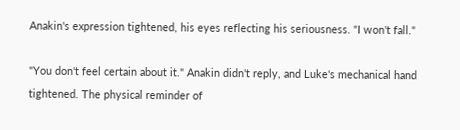Anakin's expression tightened, his eyes reflecting his seriousness. "I won't fall."

"You don't feel certain about it." Anakin didn't reply, and Luke's mechanical hand tightened. The physical reminder of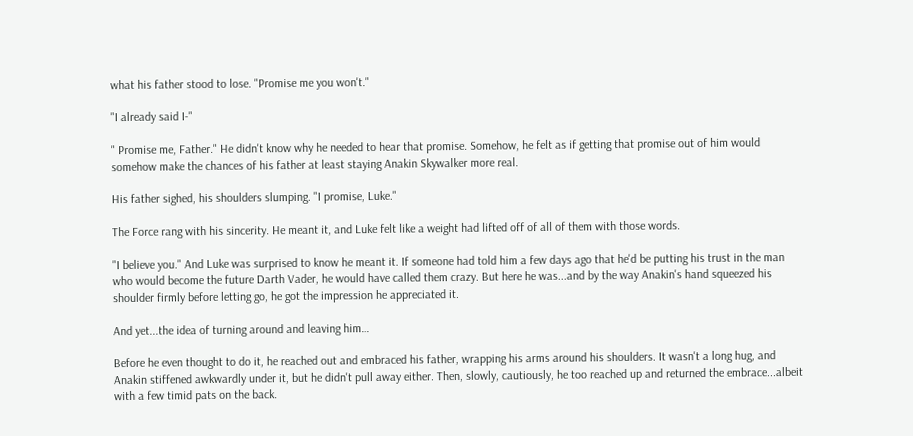what his father stood to lose. "Promise me you won't."

"I already said I-"

" Promise me, Father." He didn't know why he needed to hear that promise. Somehow, he felt as if getting that promise out of him would somehow make the chances of his father at least staying Anakin Skywalker more real.

His father sighed, his shoulders slumping. "I promise, Luke."

The Force rang with his sincerity. He meant it, and Luke felt like a weight had lifted off of all of them with those words.

"I believe you." And Luke was surprised to know he meant it. If someone had told him a few days ago that he'd be putting his trust in the man who would become the future Darth Vader, he would have called them crazy. But here he was...and by the way Anakin's hand squeezed his shoulder firmly before letting go, he got the impression he appreciated it.

And yet...the idea of turning around and leaving him…

Before he even thought to do it, he reached out and embraced his father, wrapping his arms around his shoulders. It wasn't a long hug, and Anakin stiffened awkwardly under it, but he didn't pull away either. Then, slowly, cautiously, he too reached up and returned the embrace...albeit with a few timid pats on the back.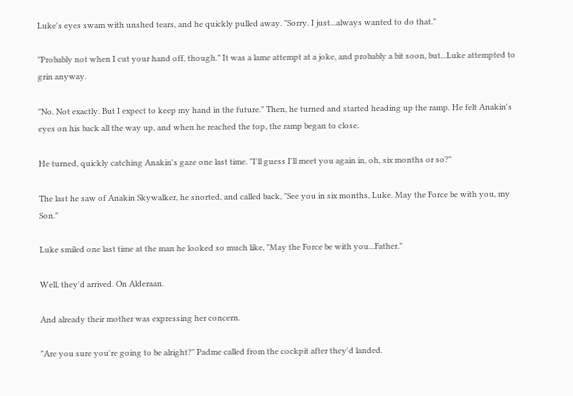Luke's eyes swam with unshed tears, and he quickly pulled away. "Sorry. I just...always wanted to do that."

"Probably not when I cut your hand off, though." It was a lame attempt at a joke, and probably a bit soon, but...Luke attempted to grin anyway.

"No. Not exactly. But I expect to keep my hand in the future." Then, he turned and started heading up the ramp. He felt Anakin's eyes on his back all the way up, and when he reached the top, the ramp began to close.

He turned, quickly catching Anakin's gaze one last time. "I'll guess I'll meet you again in, oh, six months or so?"

The last he saw of Anakin Skywalker, he snorted, and called back, "See you in six months, Luke. May the Force be with you, my Son."

Luke smiled one last time at the man he looked so much like, "May the Force be with you...Father."

Well, they'd arrived. On Alderaan.

And already their mother was expressing her concern.

"Are you sure you're going to be alright?" Padme called from the cockpit after they'd landed.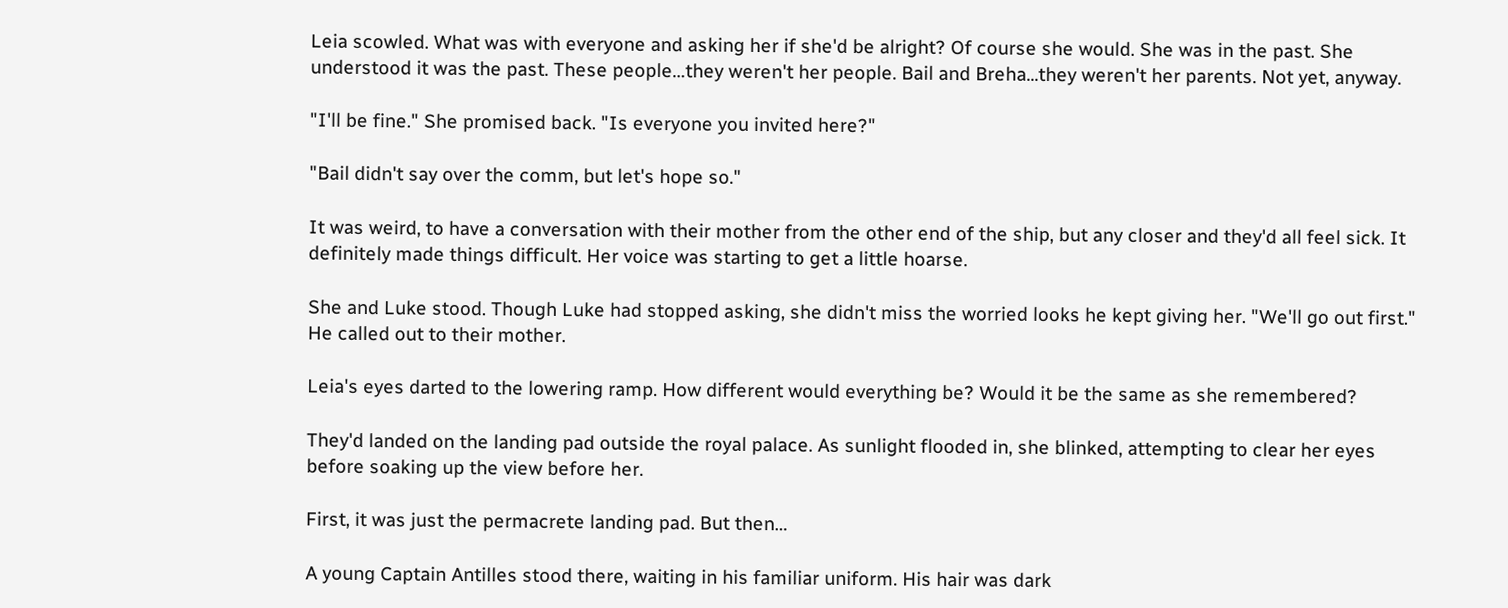Leia scowled. What was with everyone and asking her if she'd be alright? Of course she would. She was in the past. She understood it was the past. These people…they weren't her people. Bail and Breha...they weren't her parents. Not yet, anyway.

"I'll be fine." She promised back. "Is everyone you invited here?"

"Bail didn't say over the comm, but let's hope so."

It was weird, to have a conversation with their mother from the other end of the ship, but any closer and they'd all feel sick. It definitely made things difficult. Her voice was starting to get a little hoarse.

She and Luke stood. Though Luke had stopped asking, she didn't miss the worried looks he kept giving her. "We'll go out first." He called out to their mother.

Leia's eyes darted to the lowering ramp. How different would everything be? Would it be the same as she remembered?

They'd landed on the landing pad outside the royal palace. As sunlight flooded in, she blinked, attempting to clear her eyes before soaking up the view before her.

First, it was just the permacrete landing pad. But then…

A young Captain Antilles stood there, waiting in his familiar uniform. His hair was dark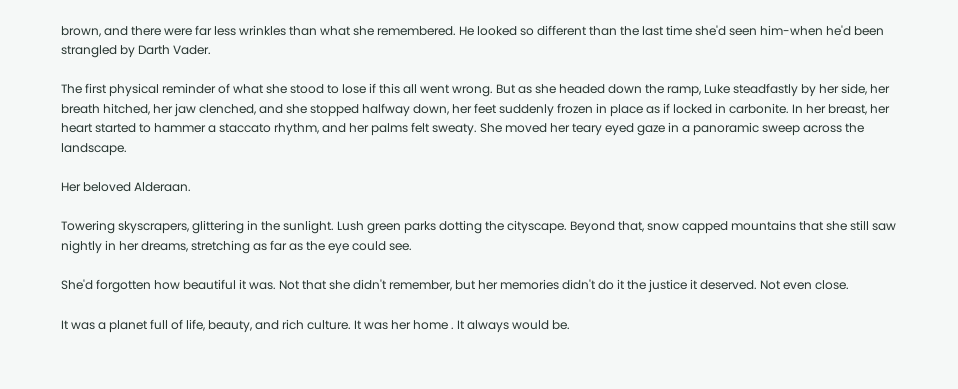brown, and there were far less wrinkles than what she remembered. He looked so different than the last time she'd seen him-when he'd been strangled by Darth Vader.

The first physical reminder of what she stood to lose if this all went wrong. But as she headed down the ramp, Luke steadfastly by her side, her breath hitched, her jaw clenched, and she stopped halfway down, her feet suddenly frozen in place as if locked in carbonite. In her breast, her heart started to hammer a staccato rhythm, and her palms felt sweaty. She moved her teary eyed gaze in a panoramic sweep across the landscape.

Her beloved Alderaan.

Towering skyscrapers, glittering in the sunlight. Lush green parks dotting the cityscape. Beyond that, snow capped mountains that she still saw nightly in her dreams, stretching as far as the eye could see.

She'd forgotten how beautiful it was. Not that she didn't remember, but her memories didn't do it the justice it deserved. Not even close.

It was a planet full of life, beauty, and rich culture. It was her home . It always would be.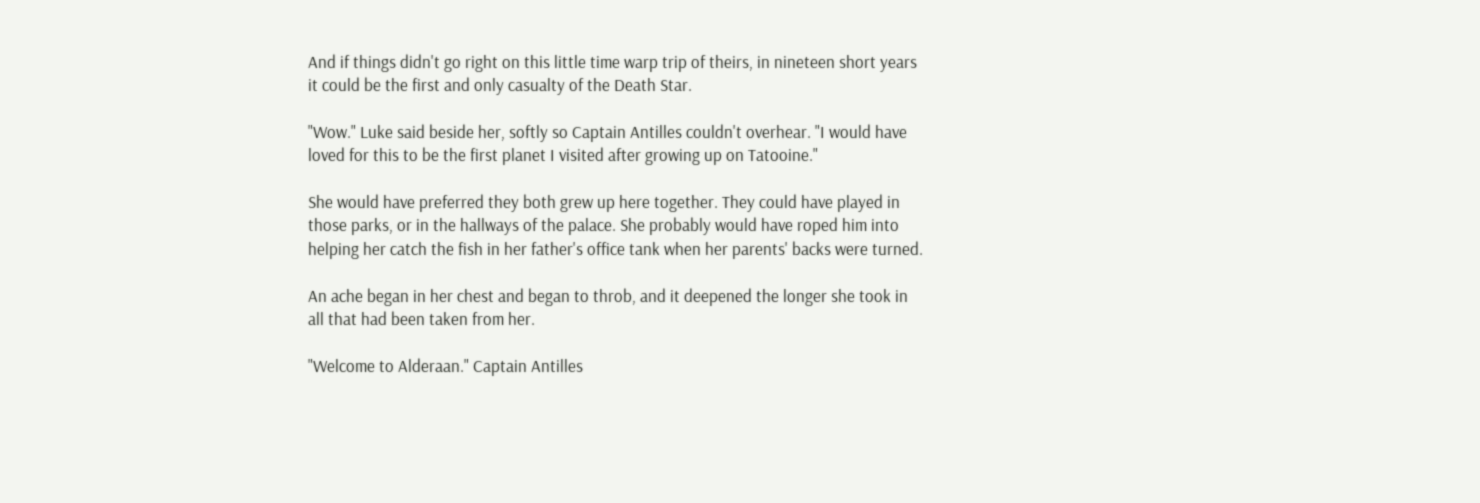And if things didn't go right on this little time warp trip of theirs, in nineteen short years it could be the first and only casualty of the Death Star.

"Wow." Luke said beside her, softly so Captain Antilles couldn't overhear. "I would have loved for this to be the first planet I visited after growing up on Tatooine."

She would have preferred they both grew up here together. They could have played in those parks, or in the hallways of the palace. She probably would have roped him into helping her catch the fish in her father's office tank when her parents' backs were turned.

An ache began in her chest and began to throb, and it deepened the longer she took in all that had been taken from her.

"Welcome to Alderaan." Captain Antilles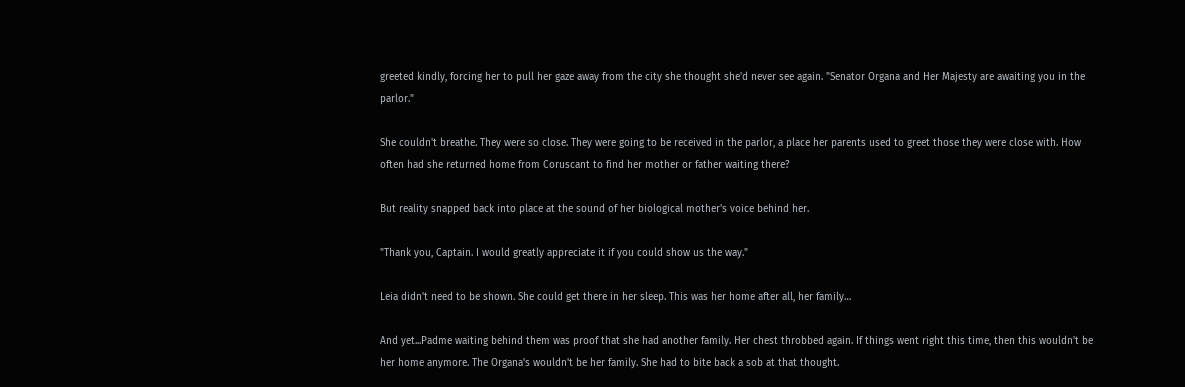greeted kindly, forcing her to pull her gaze away from the city she thought she'd never see again. "Senator Organa and Her Majesty are awaiting you in the parlor."

She couldn't breathe. They were so close. They were going to be received in the parlor, a place her parents used to greet those they were close with. How often had she returned home from Coruscant to find her mother or father waiting there?

But reality snapped back into place at the sound of her biological mother's voice behind her.

"Thank you, Captain. I would greatly appreciate it if you could show us the way."

Leia didn't need to be shown. She could get there in her sleep. This was her home after all, her family…

And yet...Padme waiting behind them was proof that she had another family. Her chest throbbed again. If things went right this time, then this wouldn't be her home anymore. The Organa's wouldn't be her family. She had to bite back a sob at that thought.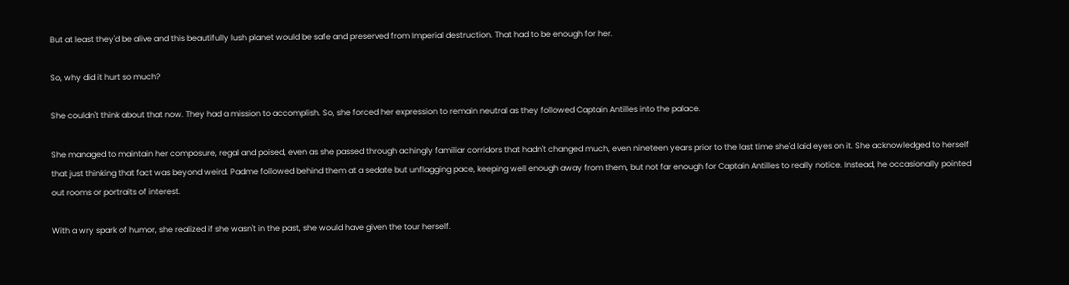But at least they'd be alive and this beautifully lush planet would be safe and preserved from Imperial destruction. That had to be enough for her.

So, why did it hurt so much?

She couldn't think about that now. They had a mission to accomplish. So, she forced her expression to remain neutral as they followed Captain Antilles into the palace.

She managed to maintain her composure, regal and poised, even as she passed through achingly familiar corridors that hadn't changed much, even nineteen years prior to the last time she'd laid eyes on it. She acknowledged to herself that just thinking that fact was beyond weird. Padme followed behind them at a sedate but unflagging pace, keeping well enough away from them, but not far enough for Captain Antilles to really notice. Instead, he occasionally pointed out rooms or portraits of interest.

With a wry spark of humor, she realized if she wasn't in the past, she would have given the tour herself.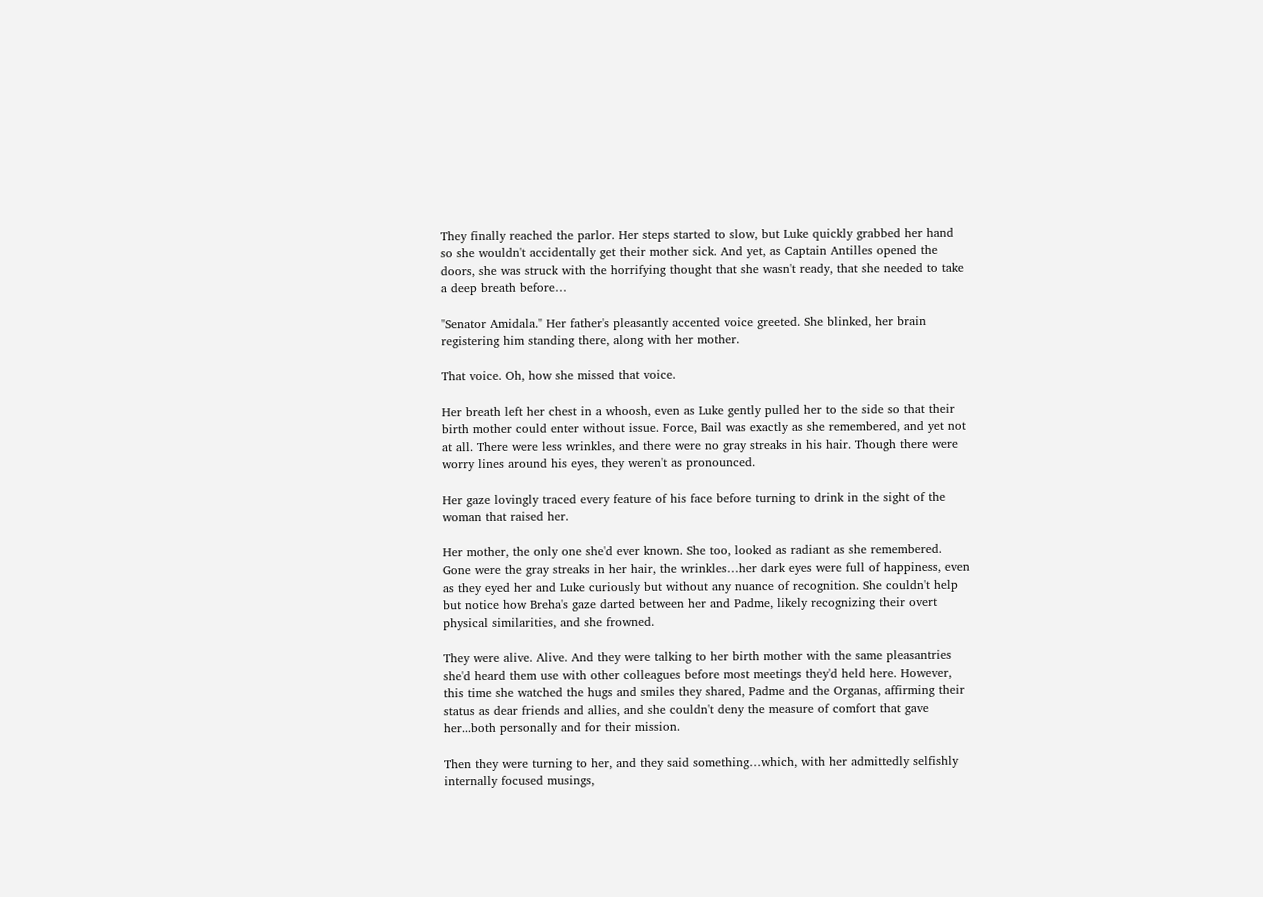They finally reached the parlor. Her steps started to slow, but Luke quickly grabbed her hand so she wouldn't accidentally get their mother sick. And yet, as Captain Antilles opened the doors, she was struck with the horrifying thought that she wasn't ready, that she needed to take a deep breath before…

"Senator Amidala." Her father's pleasantly accented voice greeted. She blinked, her brain registering him standing there, along with her mother.

That voice. Oh, how she missed that voice.

Her breath left her chest in a whoosh, even as Luke gently pulled her to the side so that their birth mother could enter without issue. Force, Bail was exactly as she remembered, and yet not at all. There were less wrinkles, and there were no gray streaks in his hair. Though there were worry lines around his eyes, they weren't as pronounced.

Her gaze lovingly traced every feature of his face before turning to drink in the sight of the woman that raised her.

Her mother, the only one she'd ever known. She too, looked as radiant as she remembered. Gone were the gray streaks in her hair, the wrinkles…her dark eyes were full of happiness, even as they eyed her and Luke curiously but without any nuance of recognition. She couldn't help but notice how Breha's gaze darted between her and Padme, likely recognizing their overt physical similarities, and she frowned.

They were alive. Alive. And they were talking to her birth mother with the same pleasantries she'd heard them use with other colleagues before most meetings they'd held here. However, this time she watched the hugs and smiles they shared, Padme and the Organas, affirming their status as dear friends and allies, and she couldn't deny the measure of comfort that gave her...both personally and for their mission.

Then they were turning to her, and they said something…which, with her admittedly selfishly internally focused musings,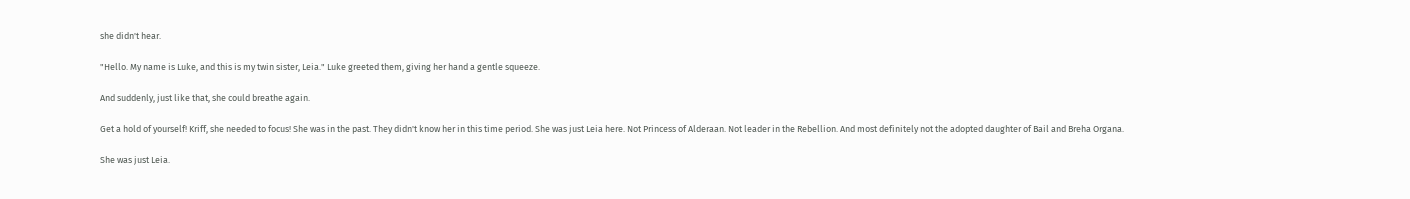she didn't hear.

"Hello. My name is Luke, and this is my twin sister, Leia." Luke greeted them, giving her hand a gentle squeeze.

And suddenly, just like that, she could breathe again.

Get a hold of yourself! Kriff, she needed to focus! She was in the past. They didn't know her in this time period. She was just Leia here. Not Princess of Alderaan. Not leader in the Rebellion. And most definitely not the adopted daughter of Bail and Breha Organa.

She was just Leia.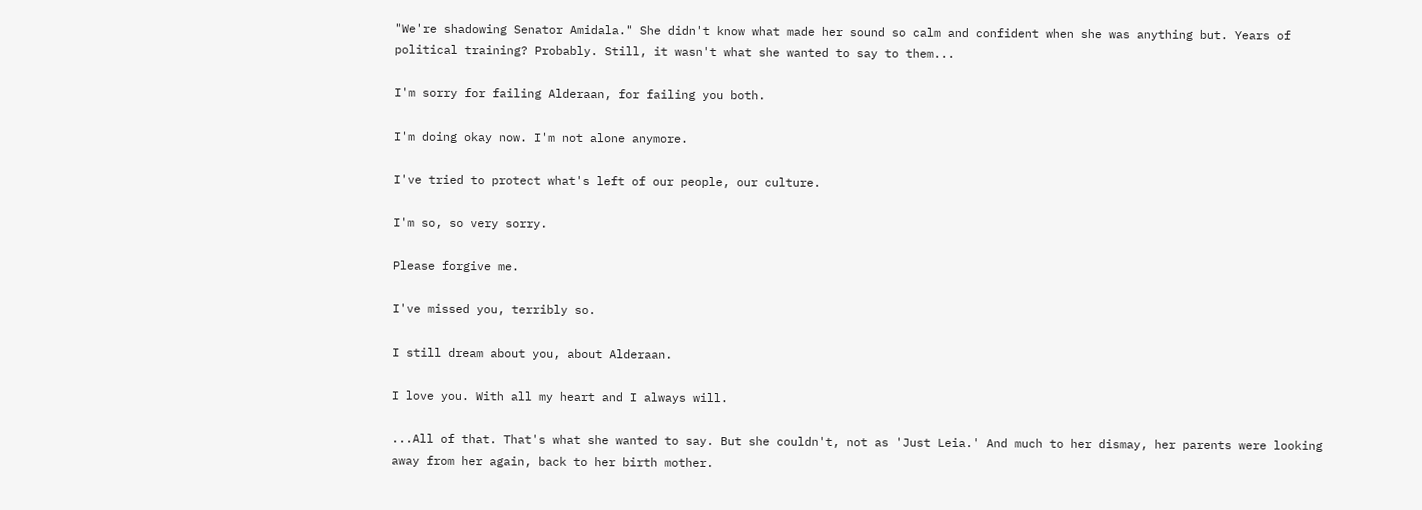"We're shadowing Senator Amidala." She didn't know what made her sound so calm and confident when she was anything but. Years of political training? Probably. Still, it wasn't what she wanted to say to them...

I'm sorry for failing Alderaan, for failing you both.

I'm doing okay now. I'm not alone anymore.

I've tried to protect what's left of our people, our culture.

I'm so, so very sorry.

Please forgive me.

I've missed you, terribly so.

I still dream about you, about Alderaan.

I love you. With all my heart and I always will.

...All of that. That's what she wanted to say. But she couldn't, not as 'Just Leia.' And much to her dismay, her parents were looking away from her again, back to her birth mother.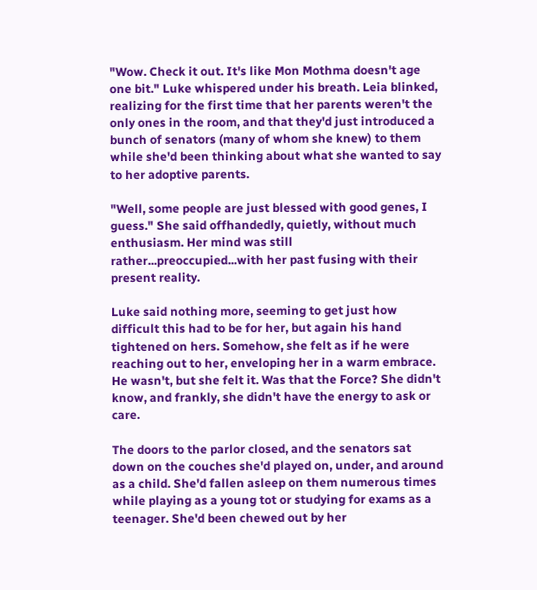"Wow. Check it out. It's like Mon Mothma doesn't age one bit." Luke whispered under his breath. Leia blinked, realizing for the first time that her parents weren't the only ones in the room, and that they'd just introduced a bunch of senators (many of whom she knew) to them while she'd been thinking about what she wanted to say to her adoptive parents.

"Well, some people are just blessed with good genes, I guess." She said offhandedly, quietly, without much enthusiasm. Her mind was still rather...preoccupied...with her past fusing with their present reality.

Luke said nothing more, seeming to get just how difficult this had to be for her, but again his hand tightened on hers. Somehow, she felt as if he were reaching out to her, enveloping her in a warm embrace. He wasn't, but she felt it. Was that the Force? She didn't know, and frankly, she didn't have the energy to ask or care.

The doors to the parlor closed, and the senators sat down on the couches she'd played on, under, and around as a child. She'd fallen asleep on them numerous times while playing as a young tot or studying for exams as a teenager. She'd been chewed out by her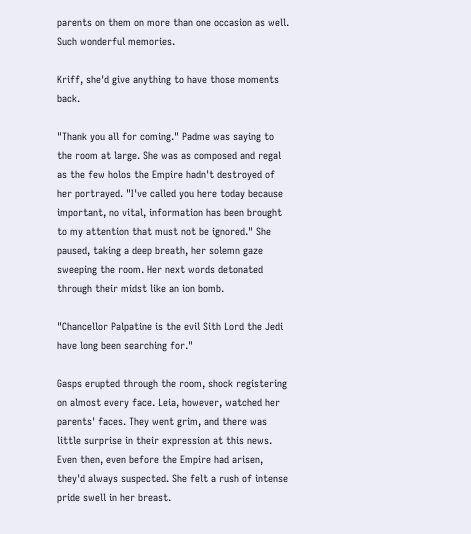parents on them on more than one occasion as well. Such wonderful memories.

Kriff, she'd give anything to have those moments back.

"Thank you all for coming." Padme was saying to the room at large. She was as composed and regal as the few holos the Empire hadn't destroyed of her portrayed. "I've called you here today because important, no vital, information has been brought to my attention that must not be ignored." She paused, taking a deep breath, her solemn gaze sweeping the room. Her next words detonated through their midst like an ion bomb.

"Chancellor Palpatine is the evil Sith Lord the Jedi have long been searching for."

Gasps erupted through the room, shock registering on almost every face. Leia, however, watched her parents' faces. They went grim, and there was little surprise in their expression at this news. Even then, even before the Empire had arisen, they'd always suspected. She felt a rush of intense pride swell in her breast.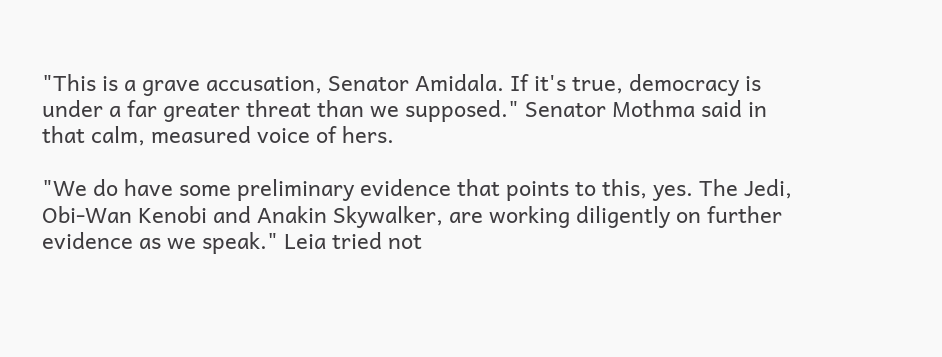"This is a grave accusation, Senator Amidala. If it's true, democracy is under a far greater threat than we supposed." Senator Mothma said in that calm, measured voice of hers.

"We do have some preliminary evidence that points to this, yes. The Jedi, Obi-Wan Kenobi and Anakin Skywalker, are working diligently on further evidence as we speak." Leia tried not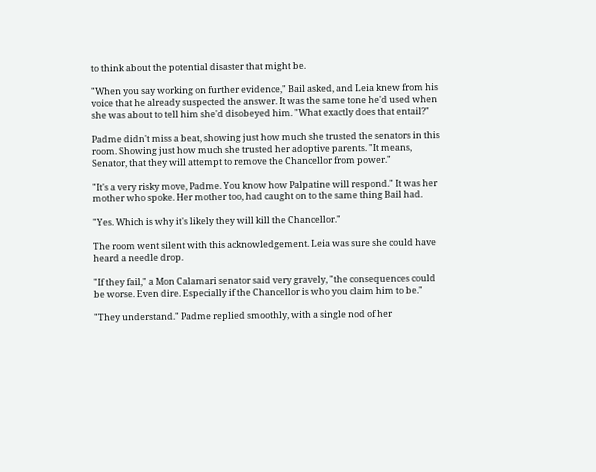to think about the potential disaster that might be.

"When you say working on further evidence," Bail asked, and Leia knew from his voice that he already suspected the answer. It was the same tone he'd used when she was about to tell him she'd disobeyed him. "What exactly does that entail?"

Padme didn't miss a beat, showing just how much she trusted the senators in this room. Showing just how much she trusted her adoptive parents. "It means, Senator, that they will attempt to remove the Chancellor from power."

"It's a very risky move, Padme. You know how Palpatine will respond." It was her mother who spoke. Her mother too, had caught on to the same thing Bail had.

"Yes. Which is why it's likely they will kill the Chancellor."

The room went silent with this acknowledgement. Leia was sure she could have heard a needle drop.

"If they fail," a Mon Calamari senator said very gravely, "the consequences could be worse. Even dire. Especially if the Chancellor is who you claim him to be."

"They understand." Padme replied smoothly, with a single nod of her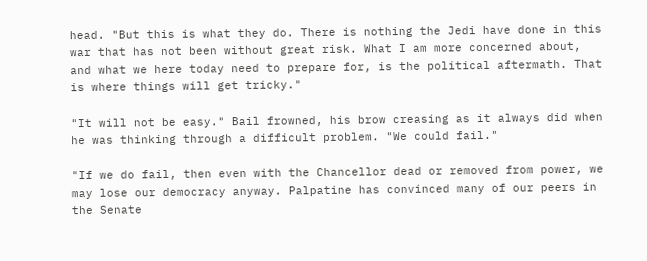head. "But this is what they do. There is nothing the Jedi have done in this war that has not been without great risk. What I am more concerned about, and what we here today need to prepare for, is the political aftermath. That is where things will get tricky."

"It will not be easy." Bail frowned, his brow creasing as it always did when he was thinking through a difficult problem. "We could fail."

"If we do fail, then even with the Chancellor dead or removed from power, we may lose our democracy anyway. Palpatine has convinced many of our peers in the Senate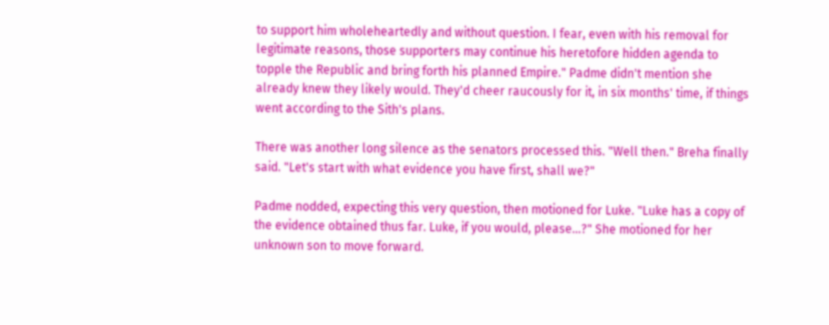to support him wholeheartedly and without question. I fear, even with his removal for legitimate reasons, those supporters may continue his heretofore hidden agenda to topple the Republic and bring forth his planned Empire." Padme didn't mention she already knew they likely would. They'd cheer raucously for it, in six months' time, if things went according to the Sith's plans.

There was another long silence as the senators processed this. "Well then." Breha finally said. "Let's start with what evidence you have first, shall we?"

Padme nodded, expecting this very question, then motioned for Luke. "Luke has a copy of the evidence obtained thus far. Luke, if you would, please…?" She motioned for her unknown son to move forward.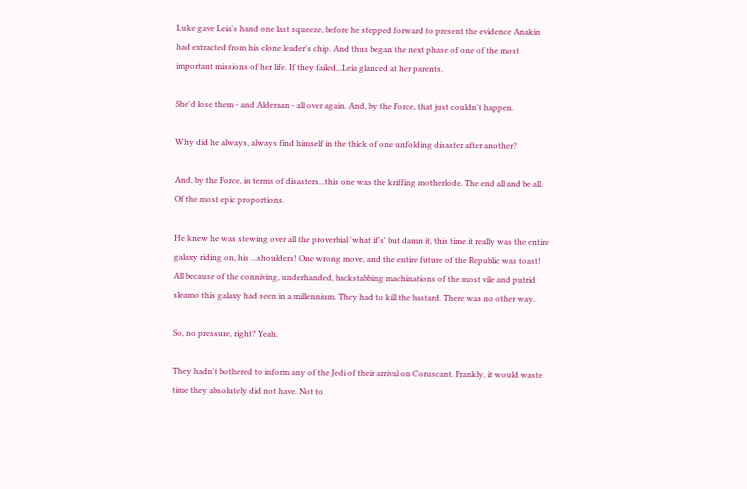Luke gave Leia's hand one last squeeze, before he stepped forward to present the evidence Anakin had extracted from his clone leader's chip. And thus began the next phase of one of the most important missions of her life. If they failed...Leia glanced at her parents.

She'd lose them - and Alderaan - all over again. And, by the Force, that just couldn't happen.

Why did he always, always find himself in the thick of one unfolding disaster after another?

And, by the Force, in terms of disasters...this one was the kriffing motherlode. The end all and be all. Of the most epic proportions.

He knew he was stewing over all the proverbial 'what if's' but damn it, this time it really was the entire galaxy riding on, his ...shoulders! One wrong move, and the entire future of the Republic was toast! All because of the conniving, underhanded, backstabbing machinations of the most vile and putrid sleamo this galaxy had seen in a millennium. They had to kill the bastard. There was no other way.

So, no pressure, right? Yeah.

They hadn't bothered to inform any of the Jedi of their arrival on Coruscant. Frankly, it would waste time they absolutely did not have. Not to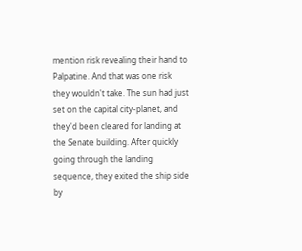mention risk revealing their hand to Palpatine. And that was one risk they wouldn't take. The sun had just set on the capital city-planet, and they'd been cleared for landing at the Senate building. After quickly going through the landing sequence, they exited the ship side by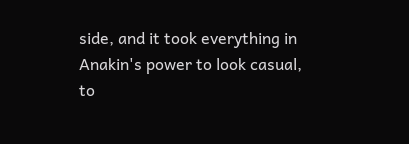side, and it took everything in Anakin's power to look casual, to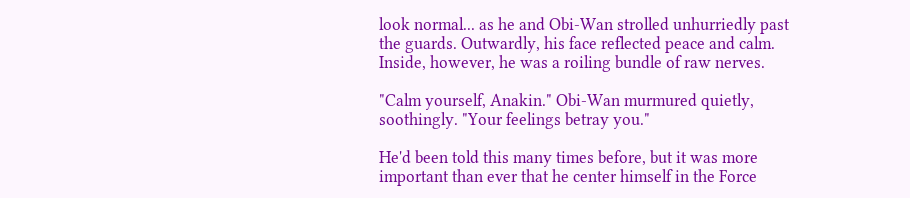look normal... as he and Obi-Wan strolled unhurriedly past the guards. Outwardly, his face reflected peace and calm. Inside, however, he was a roiling bundle of raw nerves.

"Calm yourself, Anakin." Obi-Wan murmured quietly, soothingly. "Your feelings betray you."

He'd been told this many times before, but it was more important than ever that he center himself in the Force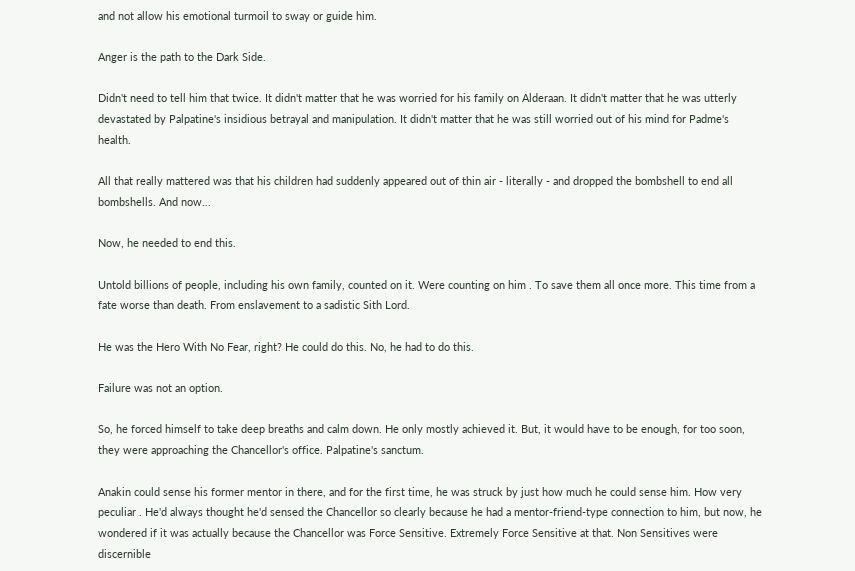and not allow his emotional turmoil to sway or guide him.

Anger is the path to the Dark Side.

Didn't need to tell him that twice. It didn't matter that he was worried for his family on Alderaan. It didn't matter that he was utterly devastated by Palpatine's insidious betrayal and manipulation. It didn't matter that he was still worried out of his mind for Padme's health.

All that really mattered was that his children had suddenly appeared out of thin air - literally - and dropped the bombshell to end all bombshells. And now...

Now, he needed to end this.

Untold billions of people, including his own family, counted on it. Were counting on him . To save them all once more. This time from a fate worse than death. From enslavement to a sadistic Sith Lord.

He was the Hero With No Fear, right? He could do this. No, he had to do this.

Failure was not an option.

So, he forced himself to take deep breaths and calm down. He only mostly achieved it. But, it would have to be enough, for too soon, they were approaching the Chancellor's office. Palpatine's sanctum.

Anakin could sense his former mentor in there, and for the first time, he was struck by just how much he could sense him. How very peculiar . He'd always thought he'd sensed the Chancellor so clearly because he had a mentor-friend-type connection to him, but now, he wondered if it was actually because the Chancellor was Force Sensitive. Extremely Force Sensitive at that. Non Sensitives were discernible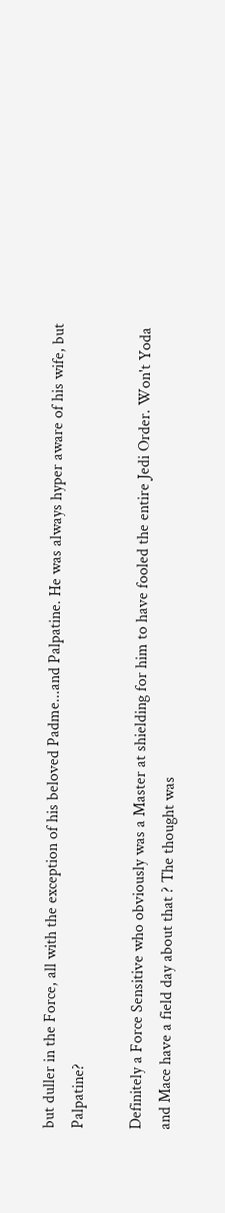but duller in the Force, all with the exception of his beloved Padme...and Palpatine. He was always hyper aware of his wife, but Palpatine?

Definitely a Force Sensitive who obviously was a Master at shielding for him to have fooled the entire Jedi Order. Won't Yoda and Mace have a field day about that ? The thought was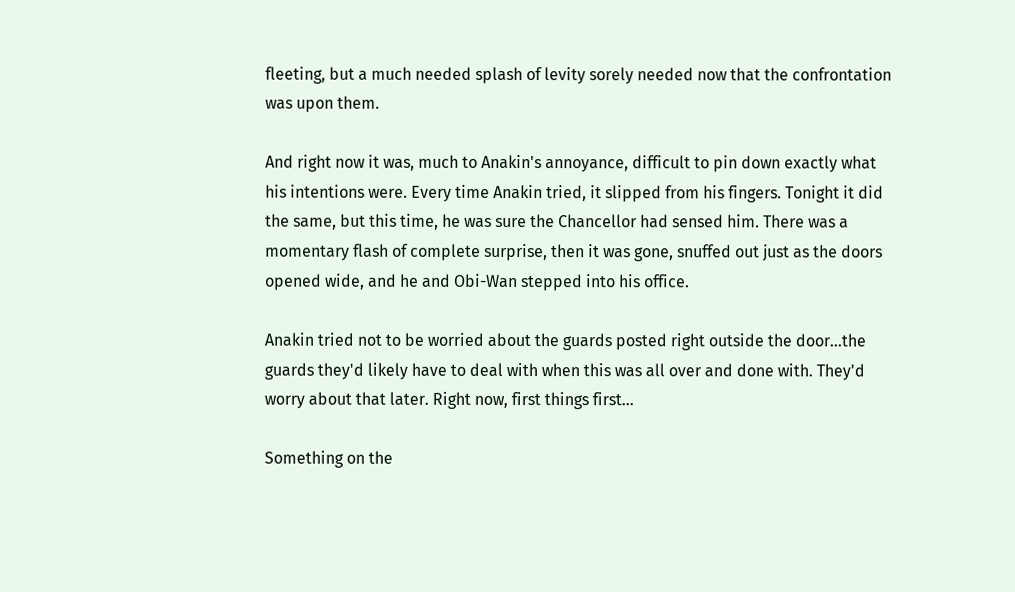fleeting, but a much needed splash of levity sorely needed now that the confrontation was upon them.

And right now it was, much to Anakin's annoyance, difficult to pin down exactly what his intentions were. Every time Anakin tried, it slipped from his fingers. Tonight it did the same, but this time, he was sure the Chancellor had sensed him. There was a momentary flash of complete surprise, then it was gone, snuffed out just as the doors opened wide, and he and Obi-Wan stepped into his office.

Anakin tried not to be worried about the guards posted right outside the door...the guards they'd likely have to deal with when this was all over and done with. They'd worry about that later. Right now, first things first...

Something on the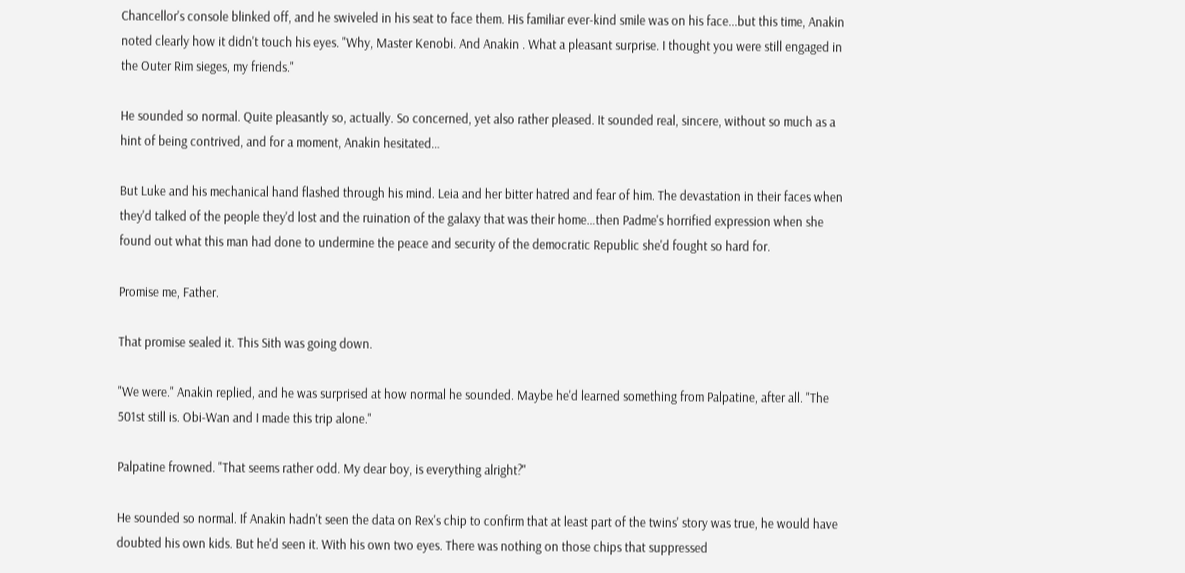Chancellor's console blinked off, and he swiveled in his seat to face them. His familiar ever-kind smile was on his face...but this time, Anakin noted clearly how it didn't touch his eyes. "Why, Master Kenobi. And Anakin . What a pleasant surprise. I thought you were still engaged in the Outer Rim sieges, my friends."

He sounded so normal. Quite pleasantly so, actually. So concerned, yet also rather pleased. It sounded real, sincere, without so much as a hint of being contrived, and for a moment, Anakin hesitated…

But Luke and his mechanical hand flashed through his mind. Leia and her bitter hatred and fear of him. The devastation in their faces when they'd talked of the people they'd lost and the ruination of the galaxy that was their home…then Padme's horrified expression when she found out what this man had done to undermine the peace and security of the democratic Republic she'd fought so hard for.

Promise me, Father.

That promise sealed it. This Sith was going down.

"We were." Anakin replied, and he was surprised at how normal he sounded. Maybe he'd learned something from Palpatine, after all. "The 501st still is. Obi-Wan and I made this trip alone."

Palpatine frowned. "That seems rather odd. My dear boy, is everything alright?"

He sounded so normal. If Anakin hadn't seen the data on Rex's chip to confirm that at least part of the twins' story was true, he would have doubted his own kids. But he'd seen it. With his own two eyes. There was nothing on those chips that suppressed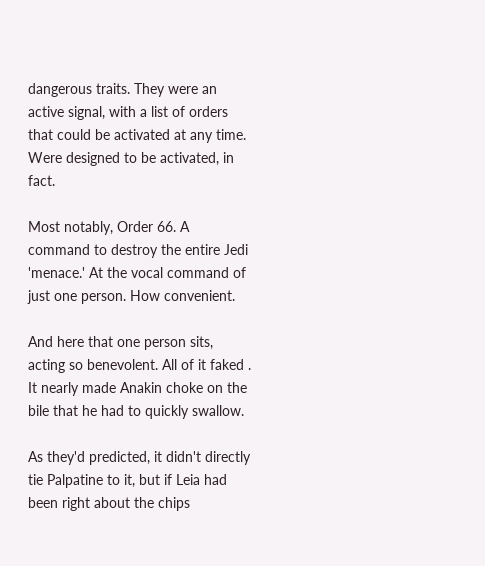dangerous traits. They were an active signal, with a list of orders that could be activated at any time. Were designed to be activated, in fact.

Most notably, Order 66. A command to destroy the entire Jedi 'menace.' At the vocal command of just one person. How convenient.

And here that one person sits, acting so benevolent. All of it faked . It nearly made Anakin choke on the bile that he had to quickly swallow.

As they'd predicted, it didn't directly tie Palpatine to it, but if Leia had been right about the chips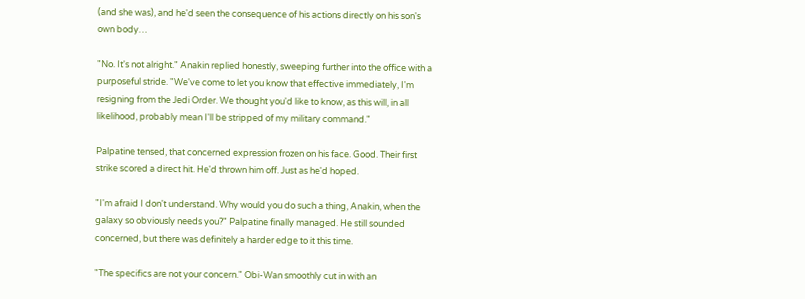(and she was), and he'd seen the consequence of his actions directly on his son's own body…

"No. It's not alright." Anakin replied honestly, sweeping further into the office with a purposeful stride. "We've come to let you know that effective immediately, I'm resigning from the Jedi Order. We thought you'd like to know, as this will, in all likelihood, probably mean I'll be stripped of my military command."

Palpatine tensed, that concerned expression frozen on his face. Good. Their first strike scored a direct hit. He'd thrown him off. Just as he'd hoped.

"I'm afraid I don't understand. Why would you do such a thing, Anakin, when the galaxy so obviously needs you?" Palpatine finally managed. He still sounded concerned, but there was definitely a harder edge to it this time.

"The specifics are not your concern." Obi-Wan smoothly cut in with an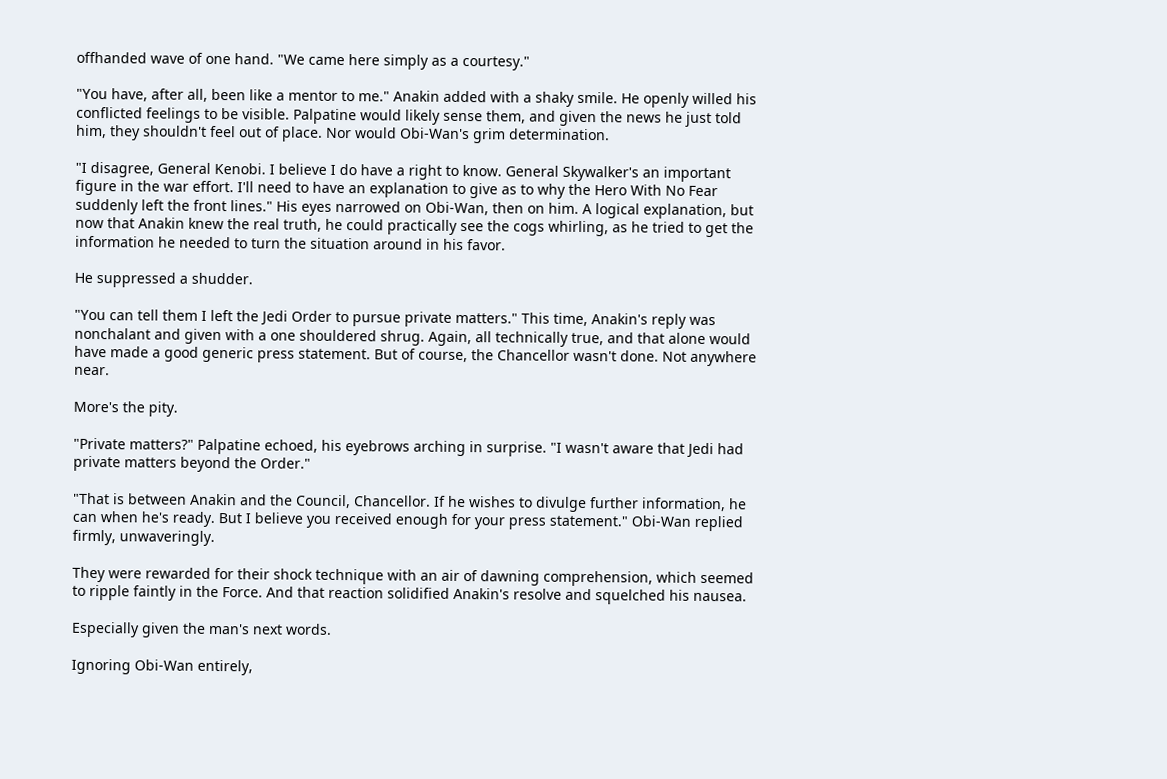offhanded wave of one hand. "We came here simply as a courtesy."

"You have, after all, been like a mentor to me." Anakin added with a shaky smile. He openly willed his conflicted feelings to be visible. Palpatine would likely sense them, and given the news he just told him, they shouldn't feel out of place. Nor would Obi-Wan's grim determination.

"I disagree, General Kenobi. I believe I do have a right to know. General Skywalker's an important figure in the war effort. I'll need to have an explanation to give as to why the Hero With No Fear suddenly left the front lines." His eyes narrowed on Obi-Wan, then on him. A logical explanation, but now that Anakin knew the real truth, he could practically see the cogs whirling, as he tried to get the information he needed to turn the situation around in his favor.

He suppressed a shudder.

"You can tell them I left the Jedi Order to pursue private matters." This time, Anakin's reply was nonchalant and given with a one shouldered shrug. Again, all technically true, and that alone would have made a good generic press statement. But of course, the Chancellor wasn't done. Not anywhere near.

More's the pity.

"Private matters?" Palpatine echoed, his eyebrows arching in surprise. "I wasn't aware that Jedi had private matters beyond the Order."

"That is between Anakin and the Council, Chancellor. If he wishes to divulge further information, he can when he's ready. But I believe you received enough for your press statement." Obi-Wan replied firmly, unwaveringly.

They were rewarded for their shock technique with an air of dawning comprehension, which seemed to ripple faintly in the Force. And that reaction solidified Anakin's resolve and squelched his nausea.

Especially given the man's next words.

Ignoring Obi-Wan entirely,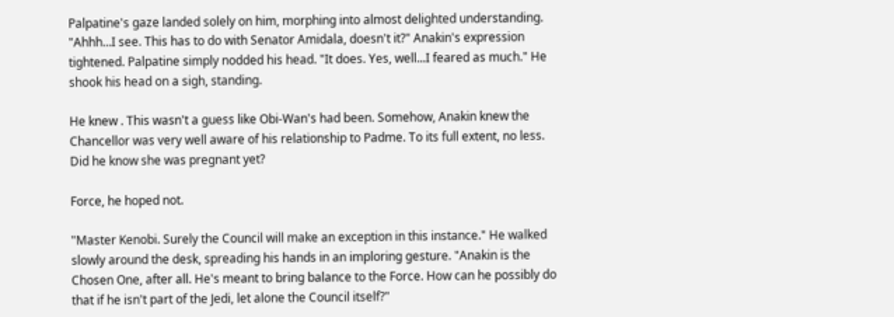Palpatine's gaze landed solely on him, morphing into almost delighted understanding. "Ahhh…I see. This has to do with Senator Amidala, doesn't it?" Anakin's expression tightened. Palpatine simply nodded his head. "It does. Yes, well...I feared as much." He shook his head on a sigh, standing.

He knew . This wasn't a guess like Obi-Wan's had been. Somehow, Anakin knew the Chancellor was very well aware of his relationship to Padme. To its full extent, no less. Did he know she was pregnant yet?

Force, he hoped not.

"Master Kenobi. Surely the Council will make an exception in this instance." He walked slowly around the desk, spreading his hands in an imploring gesture. "Anakin is the Chosen One, after all. He's meant to bring balance to the Force. How can he possibly do that if he isn't part of the Jedi, let alone the Council itself?"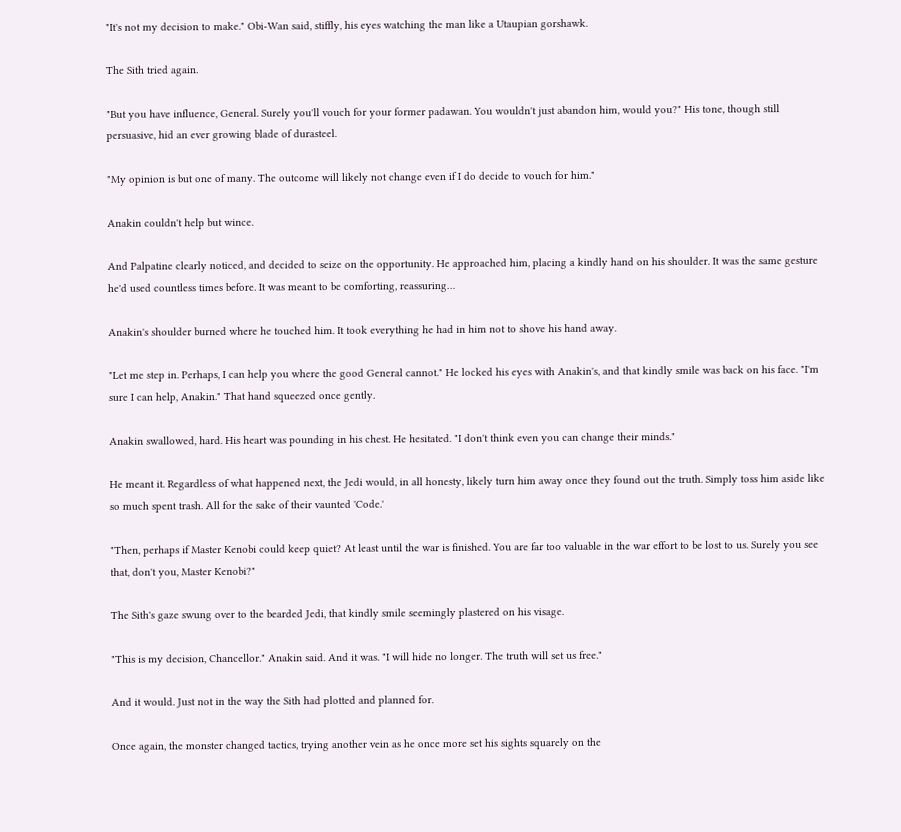"It's not my decision to make." Obi-Wan said, stiffly, his eyes watching the man like a Utaupian gorshawk.

The Sith tried again.

"But you have influence, General. Surely you'll vouch for your former padawan. You wouldn't just abandon him, would you?" His tone, though still persuasive, hid an ever growing blade of durasteel.

"My opinion is but one of many. The outcome will likely not change even if I do decide to vouch for him."

Anakin couldn't help but wince.

And Palpatine clearly noticed, and decided to seize on the opportunity. He approached him, placing a kindly hand on his shoulder. It was the same gesture he'd used countless times before. It was meant to be comforting, reassuring…

Anakin's shoulder burned where he touched him. It took everything he had in him not to shove his hand away.

"Let me step in. Perhaps, I can help you where the good General cannot." He locked his eyes with Anakin's, and that kindly smile was back on his face. "I'm sure I can help, Anakin." That hand squeezed once gently.

Anakin swallowed, hard. His heart was pounding in his chest. He hesitated. "I don't think even you can change their minds."

He meant it. Regardless of what happened next, the Jedi would, in all honesty, likely turn him away once they found out the truth. Simply toss him aside like so much spent trash. All for the sake of their vaunted 'Code.'

"Then, perhaps if Master Kenobi could keep quiet? At least until the war is finished. You are far too valuable in the war effort to be lost to us. Surely you see that, don't you, Master Kenobi?"

The Sith's gaze swung over to the bearded Jedi, that kindly smile seemingly plastered on his visage.

"This is my decision, Chancellor." Anakin said. And it was. "I will hide no longer. The truth will set us free."

And it would. Just not in the way the Sith had plotted and planned for.

Once again, the monster changed tactics, trying another vein as he once more set his sights squarely on the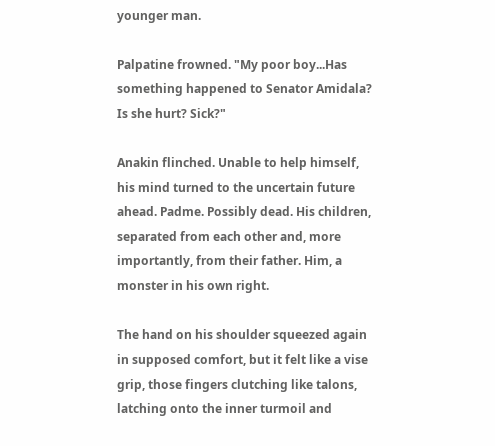younger man.

Palpatine frowned. "My poor boy...Has something happened to Senator Amidala? Is she hurt? Sick?"

Anakin flinched. Unable to help himself, his mind turned to the uncertain future ahead. Padme. Possibly dead. His children, separated from each other and, more importantly, from their father. Him, a monster in his own right.

The hand on his shoulder squeezed again in supposed comfort, but it felt like a vise grip, those fingers clutching like talons, latching onto the inner turmoil and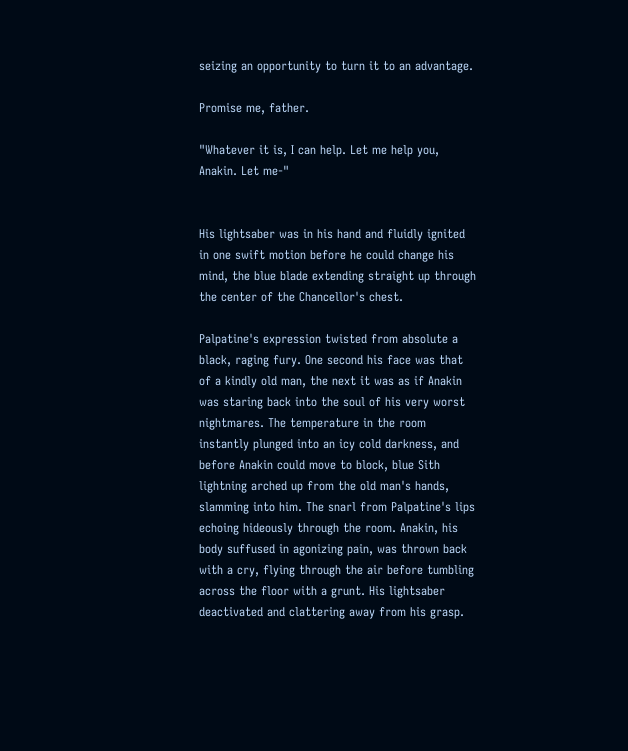seizing an opportunity to turn it to an advantage.

Promise me, father.

"Whatever it is, I can help. Let me help you, Anakin. Let me-"


His lightsaber was in his hand and fluidly ignited in one swift motion before he could change his mind, the blue blade extending straight up through the center of the Chancellor's chest.

Palpatine's expression twisted from absolute a black, raging fury. One second his face was that of a kindly old man, the next it was as if Anakin was staring back into the soul of his very worst nightmares. The temperature in the room instantly plunged into an icy cold darkness, and before Anakin could move to block, blue Sith lightning arched up from the old man's hands, slamming into him. The snarl from Palpatine's lips echoing hideously through the room. Anakin, his body suffused in agonizing pain, was thrown back with a cry, flying through the air before tumbling across the floor with a grunt. His lightsaber deactivated and clattering away from his grasp.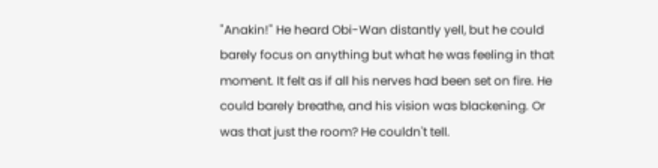"Anakin!" He heard Obi-Wan distantly yell, but he could barely focus on anything but what he was feeling in that moment. It felt as if all his nerves had been set on fire. He could barely breathe, and his vision was blackening. Or was that just the room? He couldn't tell.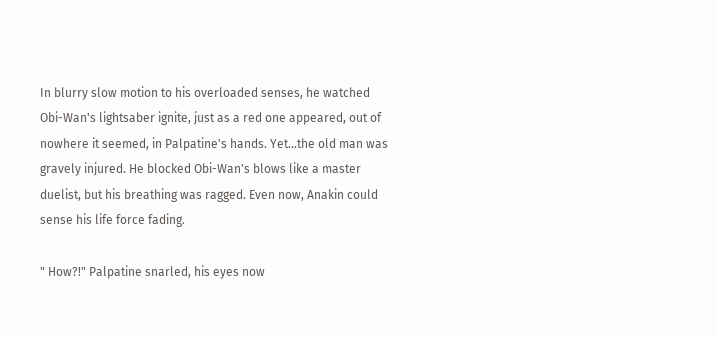In blurry slow motion to his overloaded senses, he watched Obi-Wan's lightsaber ignite, just as a red one appeared, out of nowhere it seemed, in Palpatine's hands. Yet...the old man was gravely injured. He blocked Obi-Wan's blows like a master duelist, but his breathing was ragged. Even now, Anakin could sense his life force fading.

" How?!" Palpatine snarled, his eyes now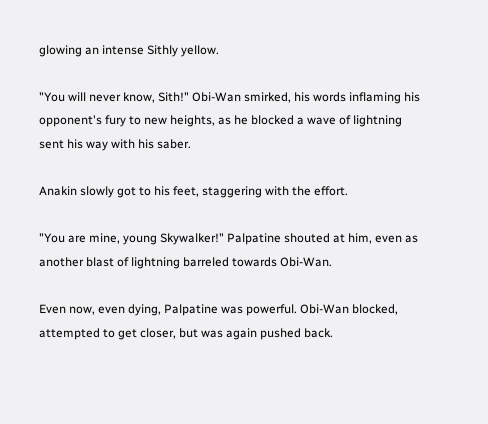glowing an intense Sithly yellow.

"You will never know, Sith!" Obi-Wan smirked, his words inflaming his opponent's fury to new heights, as he blocked a wave of lightning sent his way with his saber.

Anakin slowly got to his feet, staggering with the effort.

"You are mine, young Skywalker!" Palpatine shouted at him, even as another blast of lightning barreled towards Obi-Wan.

Even now, even dying, Palpatine was powerful. Obi-Wan blocked, attempted to get closer, but was again pushed back.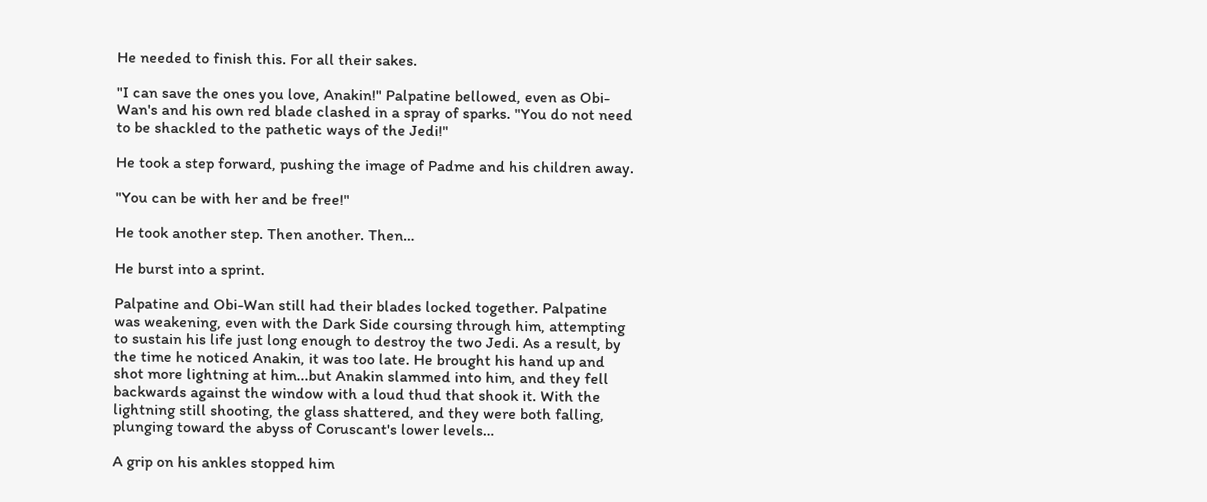He needed to finish this. For all their sakes.

"I can save the ones you love, Anakin!" Palpatine bellowed, even as Obi-Wan's and his own red blade clashed in a spray of sparks. "You do not need to be shackled to the pathetic ways of the Jedi!"

He took a step forward, pushing the image of Padme and his children away.

"You can be with her and be free!"

He took another step. Then another. Then…

He burst into a sprint.

Palpatine and Obi-Wan still had their blades locked together. Palpatine was weakening, even with the Dark Side coursing through him, attempting to sustain his life just long enough to destroy the two Jedi. As a result, by the time he noticed Anakin, it was too late. He brought his hand up and shot more lightning at him...but Anakin slammed into him, and they fell backwards against the window with a loud thud that shook it. With the lightning still shooting, the glass shattered, and they were both falling, plunging toward the abyss of Coruscant's lower levels…

A grip on his ankles stopped him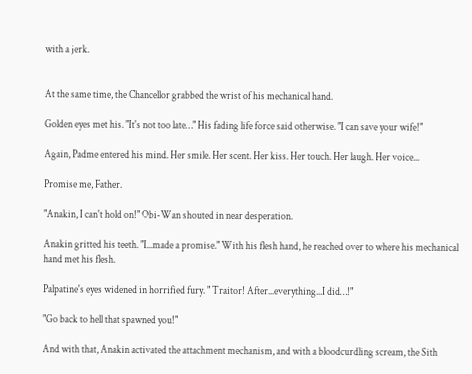with a jerk.


At the same time, the Chancellor grabbed the wrist of his mechanical hand.

Golden eyes met his. "It's not too late…" His fading life force said otherwise. "I can save your wife!"

Again, Padme entered his mind. Her smile. Her scent. Her kiss. Her touch. Her laugh. Her voice...

Promise me, Father.

"Anakin, I can't hold on!" Obi-Wan shouted in near desperation.

Anakin gritted his teeth. "I...made a promise." With his flesh hand, he reached over to where his mechanical hand met his flesh.

Palpatine's eyes widened in horrified fury. " Traitor! After...everything...I did…!"

"Go back to hell that spawned you!"

And with that, Anakin activated the attachment mechanism, and with a bloodcurdling scream, the Sith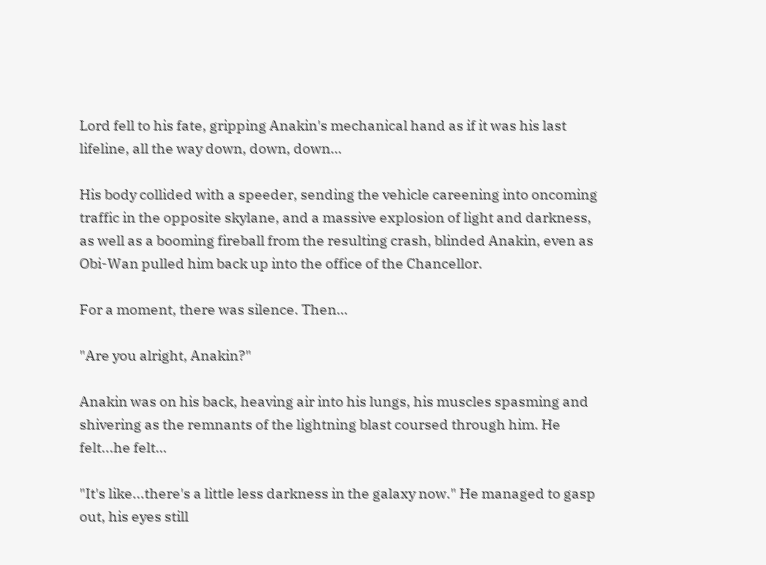Lord fell to his fate, gripping Anakin's mechanical hand as if it was his last lifeline, all the way down, down, down…

His body collided with a speeder, sending the vehicle careening into oncoming traffic in the opposite skylane, and a massive explosion of light and darkness, as well as a booming fireball from the resulting crash, blinded Anakin, even as Obi-Wan pulled him back up into the office of the Chancellor.

For a moment, there was silence. Then…

"Are you alright, Anakin?"

Anakin was on his back, heaving air into his lungs, his muscles spasming and shivering as the remnants of the lightning blast coursed through him. He felt...he felt…

"It's like...there's a little less darkness in the galaxy now." He managed to gasp out, his eyes still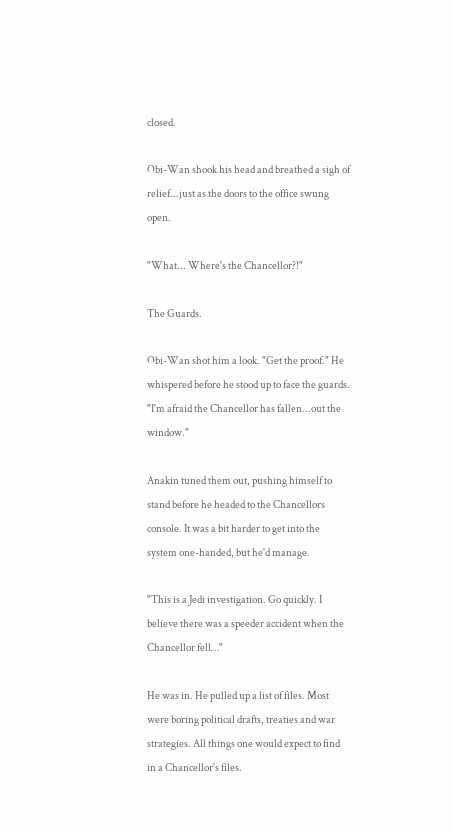closed.

Obi-Wan shook his head and breathed a sigh of relief...just as the doors to the office swung open.

"What... Where's the Chancellor?!"

The Guards.

Obi-Wan shot him a look. "Get the proof." He whispered before he stood up to face the guards. "I'm afraid the Chancellor has fallen...out the window."

Anakin tuned them out, pushing himself to stand before he headed to the Chancellors console. It was a bit harder to get into the system one-handed, but he'd manage.

"This is a Jedi investigation. Go quickly. I believe there was a speeder accident when the Chancellor fell…"

He was in. He pulled up a list of files. Most were boring political drafts, treaties and war strategies. All things one would expect to find in a Chancellor's files.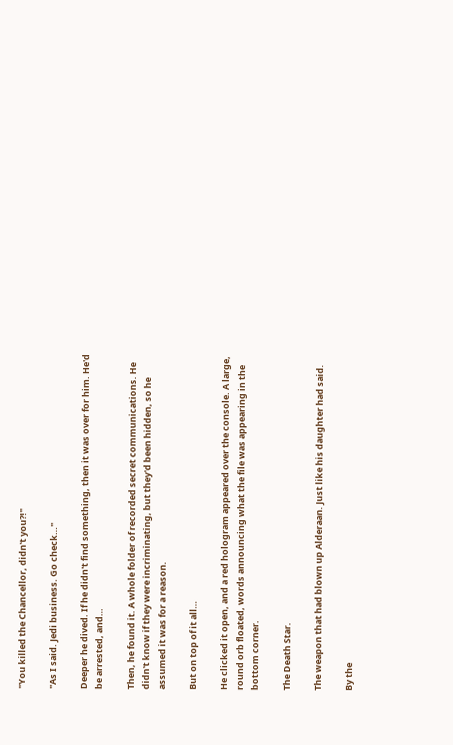"You killed the Chancellor, didn't you?!"

"As I said. Jedi business. Go check…"

Deeper he dived. If he didn't find something, then it was over for him. He'd be arrested, and…

Then, he found it. A whole folder of recorded secret communications. He didn't know if they were incriminating, but they'd been hidden, so he assumed it was for a reason.

But on top of it all…

He clicked it open, and a red hologram appeared over the console. A large, round orb floated, words announcing what the file was appearing in the bottom corner.

The Death Star.

The weapon that had blown up Alderaan. Just like his daughter had said.

By the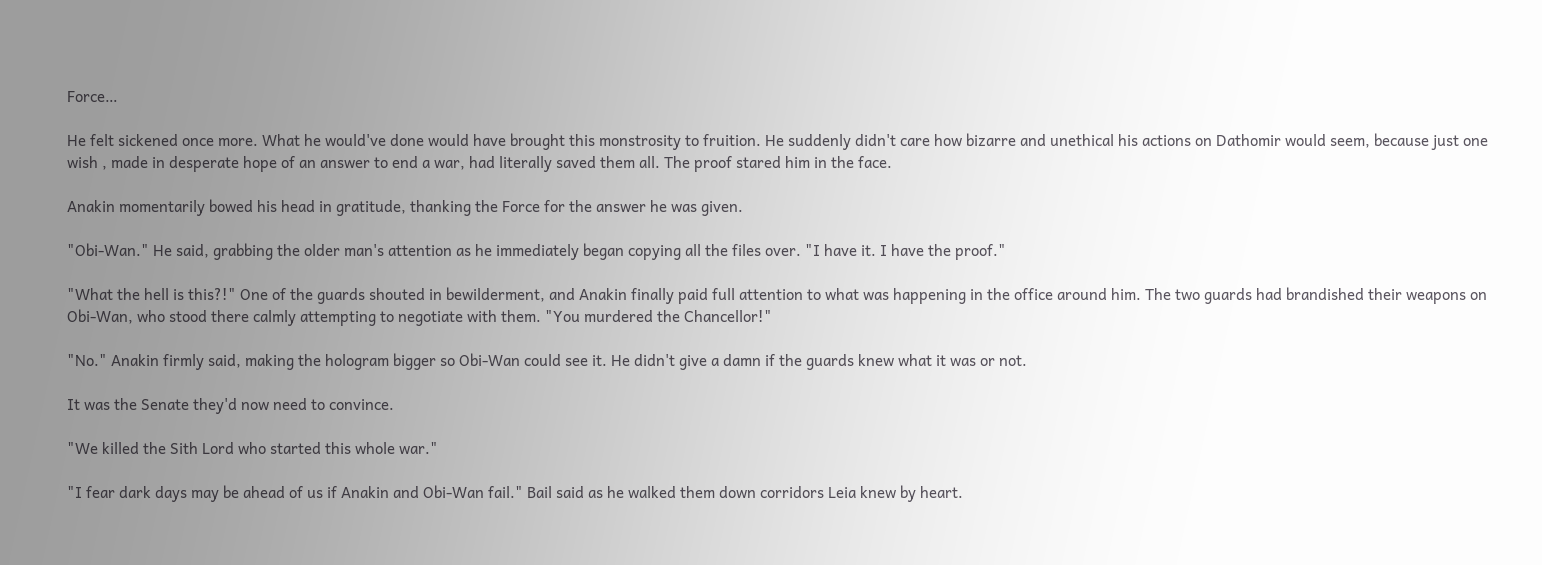Force…

He felt sickened once more. What he would've done would have brought this monstrosity to fruition. He suddenly didn't care how bizarre and unethical his actions on Dathomir would seem, because just one wish , made in desperate hope of an answer to end a war, had literally saved them all. The proof stared him in the face.

Anakin momentarily bowed his head in gratitude, thanking the Force for the answer he was given.

"Obi-Wan." He said, grabbing the older man's attention as he immediately began copying all the files over. "I have it. I have the proof."

"What the hell is this?!" One of the guards shouted in bewilderment, and Anakin finally paid full attention to what was happening in the office around him. The two guards had brandished their weapons on Obi-Wan, who stood there calmly attempting to negotiate with them. "You murdered the Chancellor!"

"No." Anakin firmly said, making the hologram bigger so Obi-Wan could see it. He didn't give a damn if the guards knew what it was or not.

It was the Senate they'd now need to convince.

"We killed the Sith Lord who started this whole war."

"I fear dark days may be ahead of us if Anakin and Obi-Wan fail." Bail said as he walked them down corridors Leia knew by heart.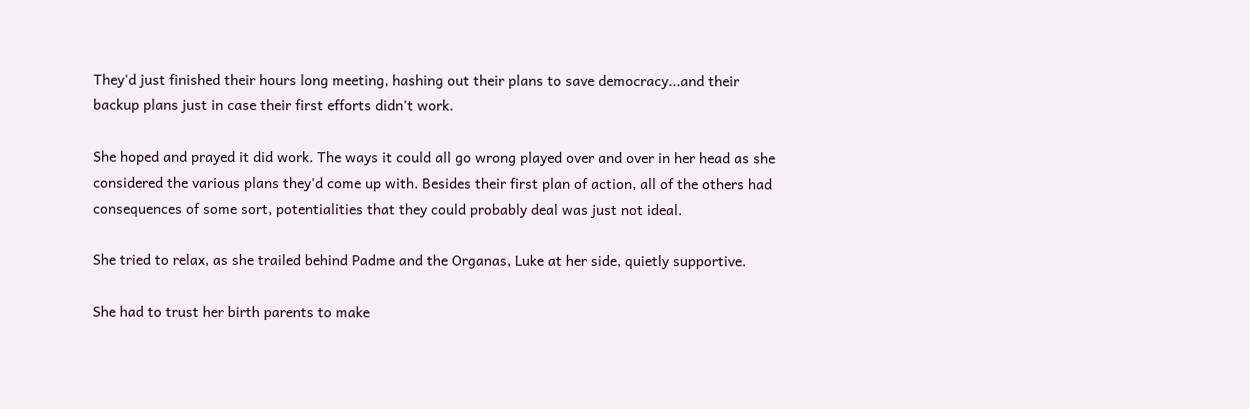They'd just finished their hours long meeting, hashing out their plans to save democracy...and their backup plans just in case their first efforts didn't work.

She hoped and prayed it did work. The ways it could all go wrong played over and over in her head as she considered the various plans they'd come up with. Besides their first plan of action, all of the others had consequences of some sort, potentialities that they could probably deal was just not ideal.

She tried to relax, as she trailed behind Padme and the Organas, Luke at her side, quietly supportive.

She had to trust her birth parents to make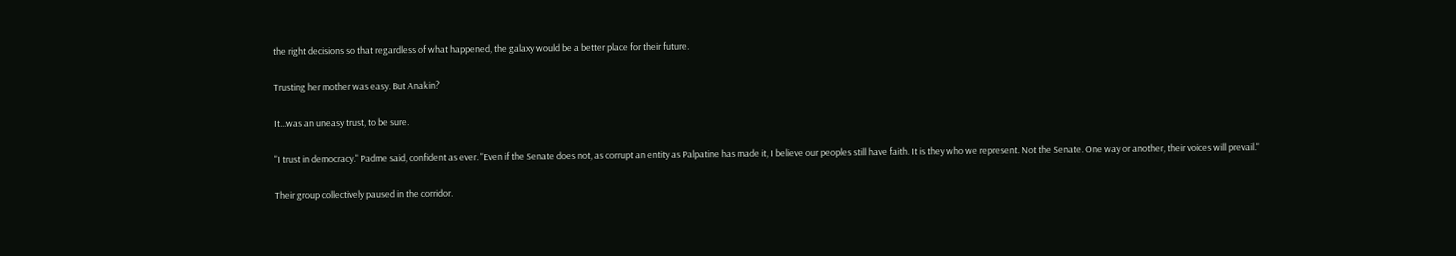the right decisions so that regardless of what happened, the galaxy would be a better place for their future.

Trusting her mother was easy. But Anakin?

It...was an uneasy trust, to be sure.

"I trust in democracy." Padme said, confident as ever. "Even if the Senate does not, as corrupt an entity as Palpatine has made it, I believe our peoples still have faith. It is they who we represent. Not the Senate. One way or another, their voices will prevail."

Their group collectively paused in the corridor.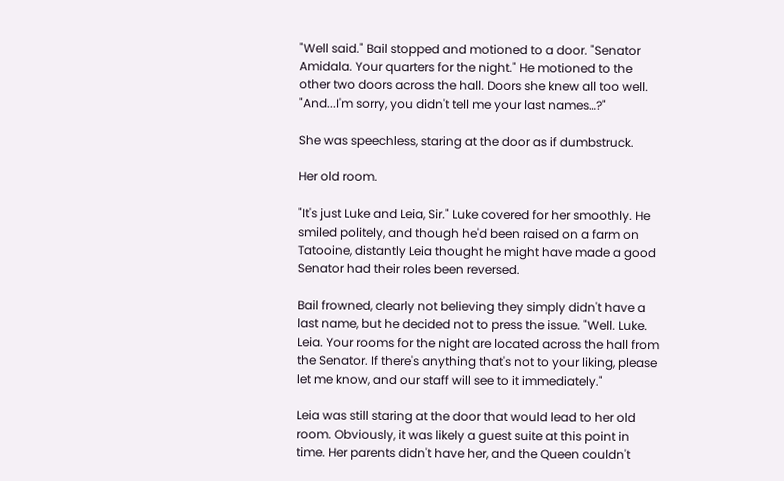"Well said." Bail stopped and motioned to a door. "Senator Amidala. Your quarters for the night." He motioned to the other two doors across the hall. Doors she knew all too well. "And...I'm sorry, you didn't tell me your last names…?"

She was speechless, staring at the door as if dumbstruck.

Her old room.

"It's just Luke and Leia, Sir." Luke covered for her smoothly. He smiled politely, and though he'd been raised on a farm on Tatooine, distantly Leia thought he might have made a good Senator had their roles been reversed.

Bail frowned, clearly not believing they simply didn't have a last name, but he decided not to press the issue. "Well. Luke. Leia. Your rooms for the night are located across the hall from the Senator. If there's anything that's not to your liking, please let me know, and our staff will see to it immediately."

Leia was still staring at the door that would lead to her old room. Obviously, it was likely a guest suite at this point in time. Her parents didn't have her, and the Queen couldn't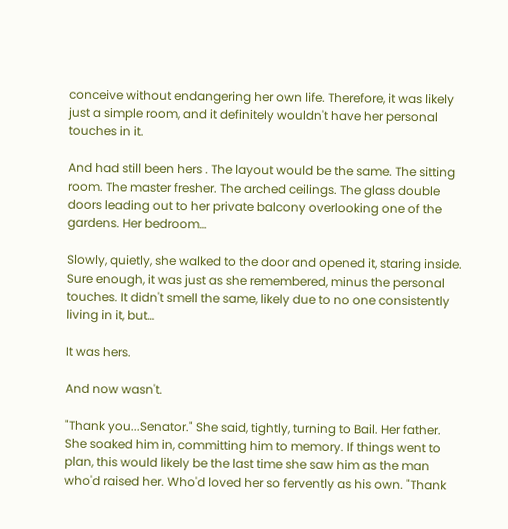conceive without endangering her own life. Therefore, it was likely just a simple room, and it definitely wouldn't have her personal touches in it.

And had still been hers . The layout would be the same. The sitting room. The master fresher. The arched ceilings. The glass double doors leading out to her private balcony overlooking one of the gardens. Her bedroom…

Slowly, quietly, she walked to the door and opened it, staring inside. Sure enough, it was just as she remembered, minus the personal touches. It didn't smell the same, likely due to no one consistently living in it, but…

It was hers.

And now wasn't.

"Thank you...Senator." She said, tightly, turning to Bail. Her father. She soaked him in, committing him to memory. If things went to plan, this would likely be the last time she saw him as the man who'd raised her. Who'd loved her so fervently as his own. "Thank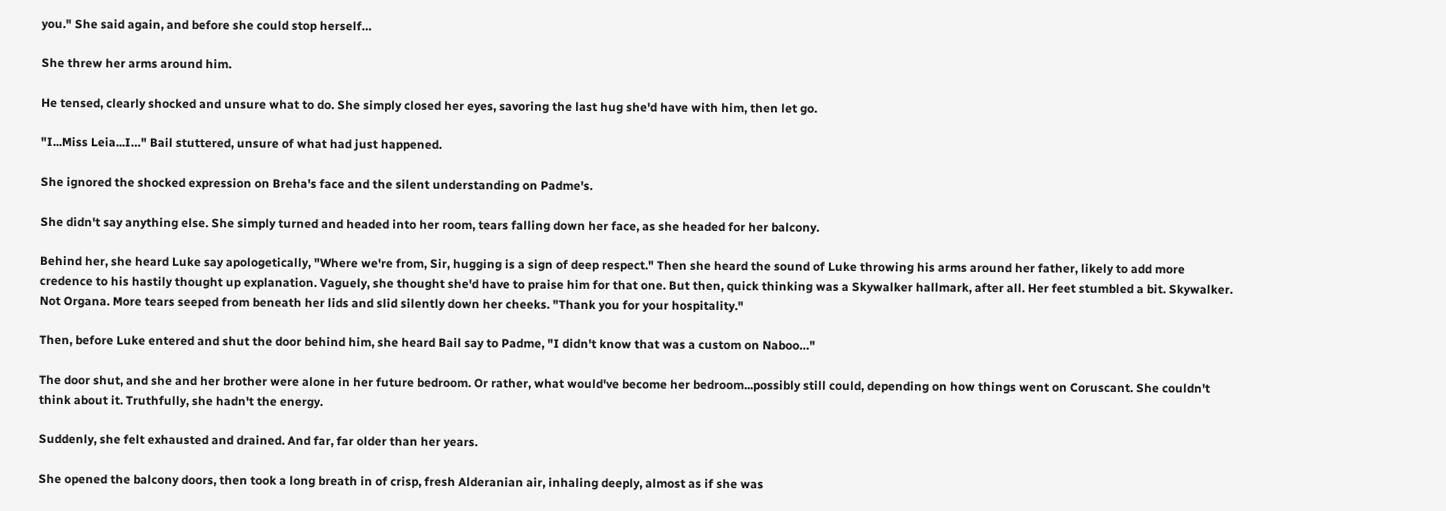you." She said again, and before she could stop herself…

She threw her arms around him.

He tensed, clearly shocked and unsure what to do. She simply closed her eyes, savoring the last hug she'd have with him, then let go.

"I...Miss Leia...I…" Bail stuttered, unsure of what had just happened.

She ignored the shocked expression on Breha's face and the silent understanding on Padme's.

She didn't say anything else. She simply turned and headed into her room, tears falling down her face, as she headed for her balcony.

Behind her, she heard Luke say apologetically, "Where we're from, Sir, hugging is a sign of deep respect." Then she heard the sound of Luke throwing his arms around her father, likely to add more credence to his hastily thought up explanation. Vaguely, she thought she'd have to praise him for that one. But then, quick thinking was a Skywalker hallmark, after all. Her feet stumbled a bit. Skywalker. Not Organa. More tears seeped from beneath her lids and slid silently down her cheeks. "Thank you for your hospitality."

Then, before Luke entered and shut the door behind him, she heard Bail say to Padme, "I didn't know that was a custom on Naboo…"

The door shut, and she and her brother were alone in her future bedroom. Or rather, what would've become her bedroom...possibly still could, depending on how things went on Coruscant. She couldn't think about it. Truthfully, she hadn't the energy.

Suddenly, she felt exhausted and drained. And far, far older than her years.

She opened the balcony doors, then took a long breath in of crisp, fresh Alderanian air, inhaling deeply, almost as if she was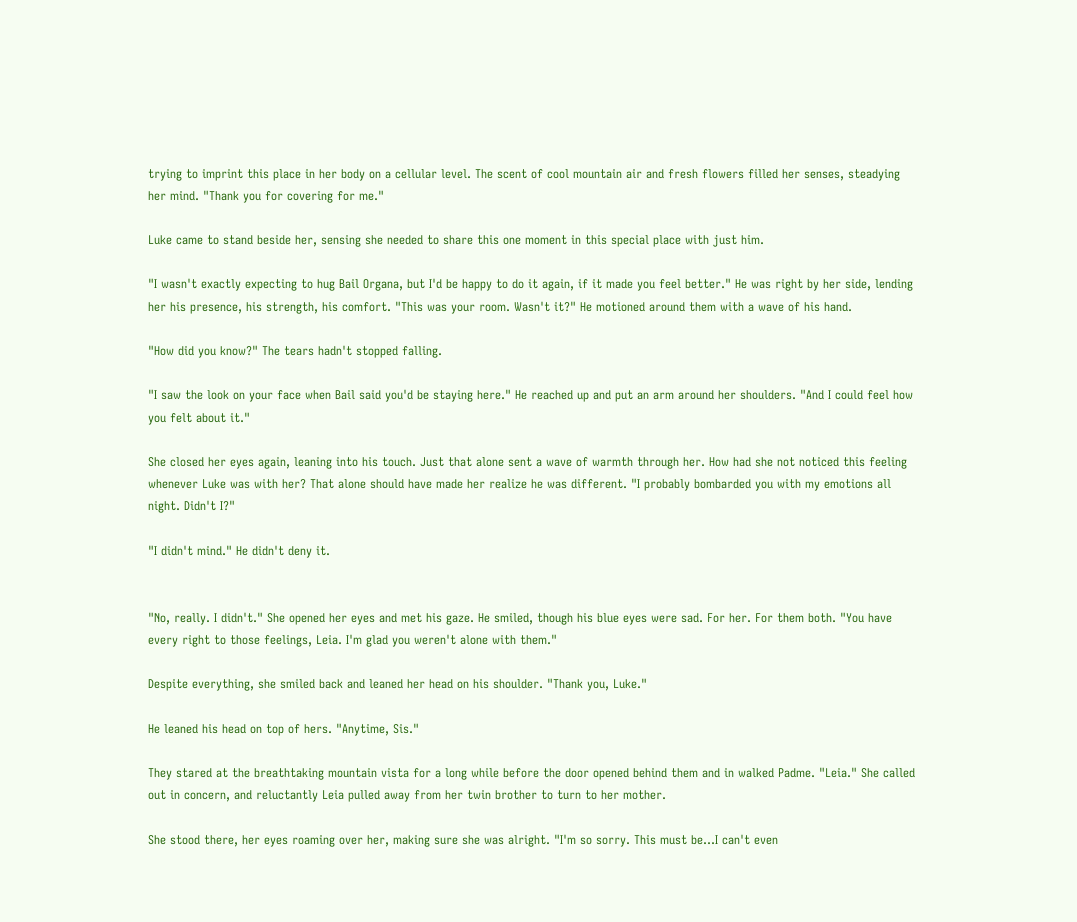trying to imprint this place in her body on a cellular level. The scent of cool mountain air and fresh flowers filled her senses, steadying her mind. "Thank you for covering for me."

Luke came to stand beside her, sensing she needed to share this one moment in this special place with just him.

"I wasn't exactly expecting to hug Bail Organa, but I'd be happy to do it again, if it made you feel better." He was right by her side, lending her his presence, his strength, his comfort. "This was your room. Wasn't it?" He motioned around them with a wave of his hand.

"How did you know?" The tears hadn't stopped falling.

"I saw the look on your face when Bail said you'd be staying here." He reached up and put an arm around her shoulders. "And I could feel how you felt about it."

She closed her eyes again, leaning into his touch. Just that alone sent a wave of warmth through her. How had she not noticed this feeling whenever Luke was with her? That alone should have made her realize he was different. "I probably bombarded you with my emotions all night. Didn't I?"

"I didn't mind." He didn't deny it.


"No, really. I didn't." She opened her eyes and met his gaze. He smiled, though his blue eyes were sad. For her. For them both. "You have every right to those feelings, Leia. I'm glad you weren't alone with them."

Despite everything, she smiled back and leaned her head on his shoulder. "Thank you, Luke."

He leaned his head on top of hers. "Anytime, Sis."

They stared at the breathtaking mountain vista for a long while before the door opened behind them and in walked Padme. "Leia." She called out in concern, and reluctantly Leia pulled away from her twin brother to turn to her mother.

She stood there, her eyes roaming over her, making sure she was alright. "I'm so sorry. This must be...I can't even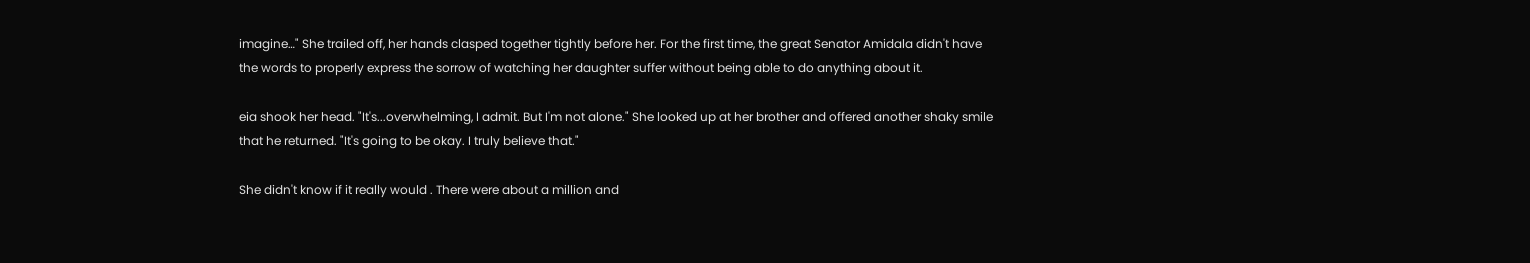imagine…" She trailed off, her hands clasped together tightly before her. For the first time, the great Senator Amidala didn't have the words to properly express the sorrow of watching her daughter suffer without being able to do anything about it.

eia shook her head. "It's...overwhelming, I admit. But I'm not alone." She looked up at her brother and offered another shaky smile that he returned. "It's going to be okay. I truly believe that."

She didn't know if it really would . There were about a million and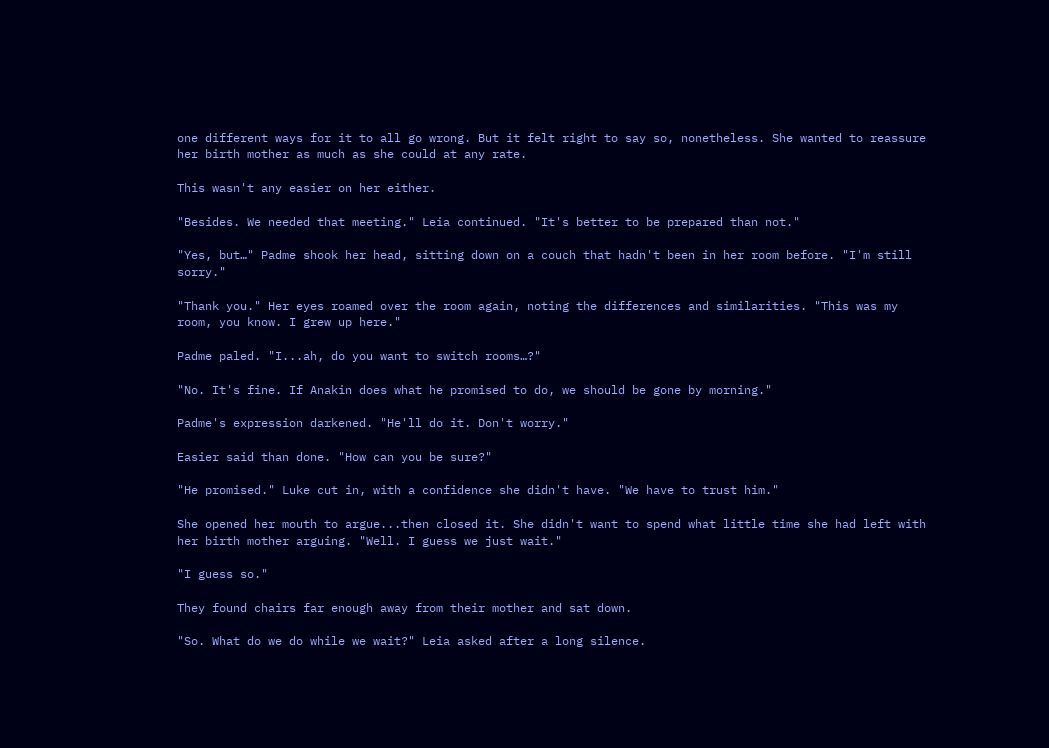one different ways for it to all go wrong. But it felt right to say so, nonetheless. She wanted to reassure her birth mother as much as she could at any rate.

This wasn't any easier on her either.

"Besides. We needed that meeting." Leia continued. "It's better to be prepared than not."

"Yes, but…" Padme shook her head, sitting down on a couch that hadn't been in her room before. "I'm still sorry."

"Thank you." Her eyes roamed over the room again, noting the differences and similarities. "This was my room, you know. I grew up here."

Padme paled. "I...ah, do you want to switch rooms…?"

"No. It's fine. If Anakin does what he promised to do, we should be gone by morning."

Padme's expression darkened. "He'll do it. Don't worry."

Easier said than done. "How can you be sure?"

"He promised." Luke cut in, with a confidence she didn't have. "We have to trust him."

She opened her mouth to argue...then closed it. She didn't want to spend what little time she had left with her birth mother arguing. "Well. I guess we just wait."

"I guess so."

They found chairs far enough away from their mother and sat down.

"So. What do we do while we wait?" Leia asked after a long silence.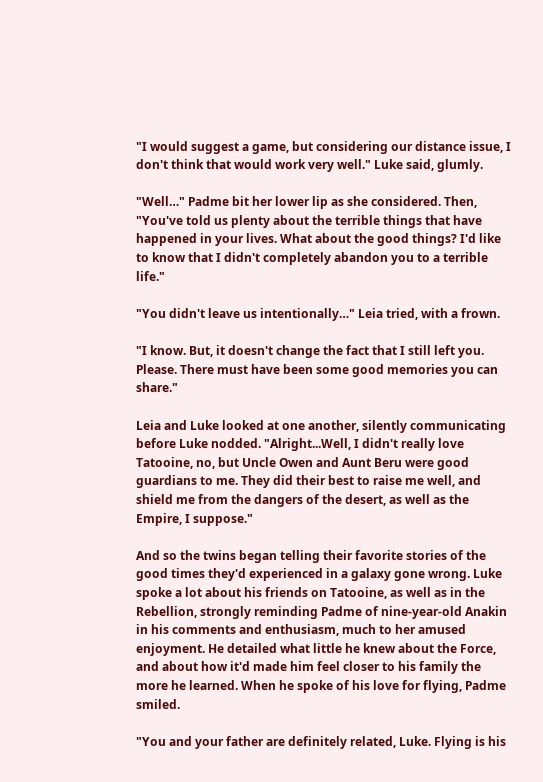"I would suggest a game, but considering our distance issue, I don't think that would work very well." Luke said, glumly.

"Well…" Padme bit her lower lip as she considered. Then, "You've told us plenty about the terrible things that have happened in your lives. What about the good things? I'd like to know that I didn't completely abandon you to a terrible life."

"You didn't leave us intentionally…" Leia tried, with a frown.

"I know. But, it doesn't change the fact that I still left you. Please. There must have been some good memories you can share."

Leia and Luke looked at one another, silently communicating before Luke nodded. "Alright...Well, I didn't really love Tatooine, no, but Uncle Owen and Aunt Beru were good guardians to me. They did their best to raise me well, and shield me from the dangers of the desert, as well as the Empire, I suppose."

And so the twins began telling their favorite stories of the good times they'd experienced in a galaxy gone wrong. Luke spoke a lot about his friends on Tatooine, as well as in the Rebellion, strongly reminding Padme of nine-year-old Anakin in his comments and enthusiasm, much to her amused enjoyment. He detailed what little he knew about the Force, and about how it'd made him feel closer to his family the more he learned. When he spoke of his love for flying, Padme smiled.

"You and your father are definitely related, Luke. Flying is his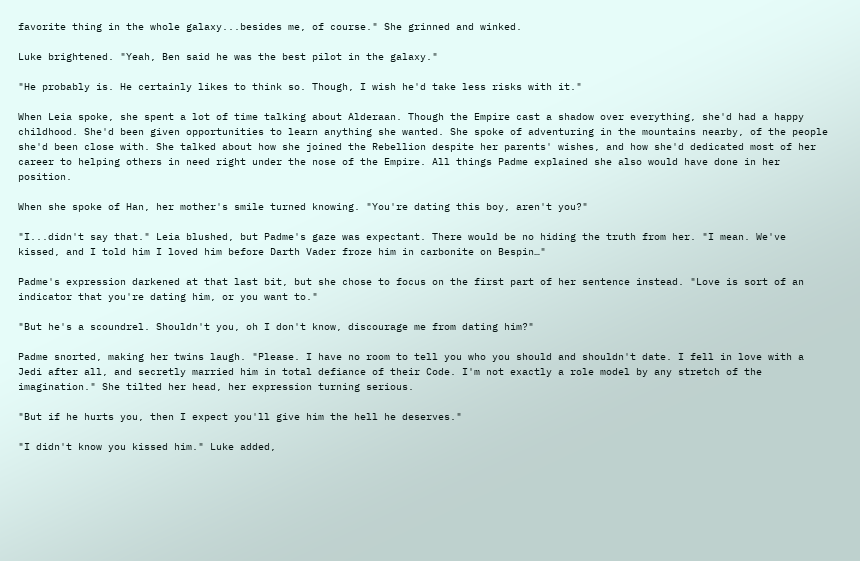favorite thing in the whole galaxy...besides me, of course." She grinned and winked.

Luke brightened. "Yeah, Ben said he was the best pilot in the galaxy."

"He probably is. He certainly likes to think so. Though, I wish he'd take less risks with it."

When Leia spoke, she spent a lot of time talking about Alderaan. Though the Empire cast a shadow over everything, she'd had a happy childhood. She'd been given opportunities to learn anything she wanted. She spoke of adventuring in the mountains nearby, of the people she'd been close with. She talked about how she joined the Rebellion despite her parents' wishes, and how she'd dedicated most of her career to helping others in need right under the nose of the Empire. All things Padme explained she also would have done in her position.

When she spoke of Han, her mother's smile turned knowing. "You're dating this boy, aren't you?"

"I...didn't say that." Leia blushed, but Padme's gaze was expectant. There would be no hiding the truth from her. "I mean. We've kissed, and I told him I loved him before Darth Vader froze him in carbonite on Bespin…"

Padme's expression darkened at that last bit, but she chose to focus on the first part of her sentence instead. "Love is sort of an indicator that you're dating him, or you want to."

"But he's a scoundrel. Shouldn't you, oh I don't know, discourage me from dating him?"

Padme snorted, making her twins laugh. "Please. I have no room to tell you who you should and shouldn't date. I fell in love with a Jedi after all, and secretly married him in total defiance of their Code. I'm not exactly a role model by any stretch of the imagination." She tilted her head, her expression turning serious.

"But if he hurts you, then I expect you'll give him the hell he deserves."

"I didn't know you kissed him." Luke added,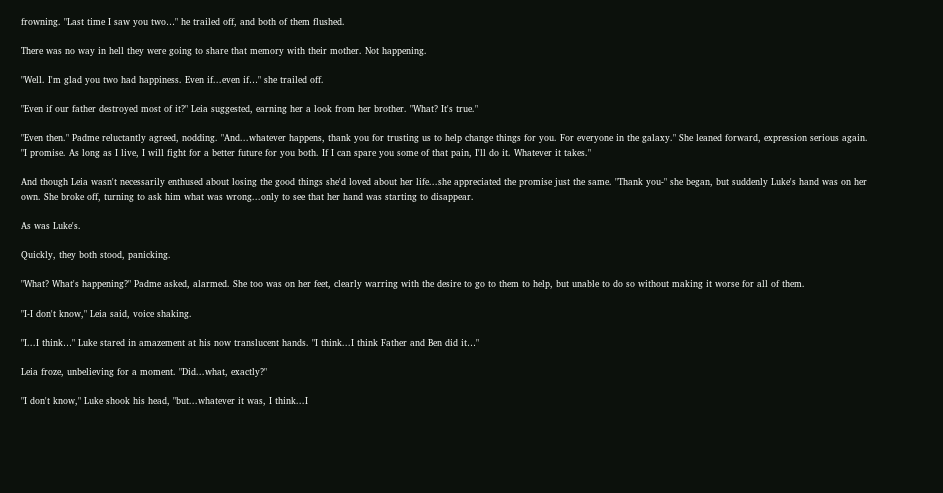frowning. "Last time I saw you two…" he trailed off, and both of them flushed.

There was no way in hell they were going to share that memory with their mother. Not happening.

"Well. I'm glad you two had happiness. Even if...even if…" she trailed off.

"Even if our father destroyed most of it?" Leia suggested, earning her a look from her brother. "What? It's true."

"Even then." Padme reluctantly agreed, nodding. "And...whatever happens, thank you for trusting us to help change things for you. For everyone in the galaxy." She leaned forward, expression serious again. "I promise. As long as I live, I will fight for a better future for you both. If I can spare you some of that pain, I'll do it. Whatever it takes."

And though Leia wasn't necessarily enthused about losing the good things she'd loved about her life...she appreciated the promise just the same. "Thank you-" she began, but suddenly Luke's hand was on her own. She broke off, turning to ask him what was wrong...only to see that her hand was starting to disappear.

As was Luke's.

Quickly, they both stood, panicking.

"What? What's happening?" Padme asked, alarmed. She too was on her feet, clearly warring with the desire to go to them to help, but unable to do so without making it worse for all of them.

"I-I don't know," Leia said, voice shaking.

"I...I think…" Luke stared in amazement at his now translucent hands. "I think...I think Father and Ben did it…"

Leia froze, unbelieving for a moment. "Did...what, exactly?"

"I don't know," Luke shook his head, "but...whatever it was, I think...I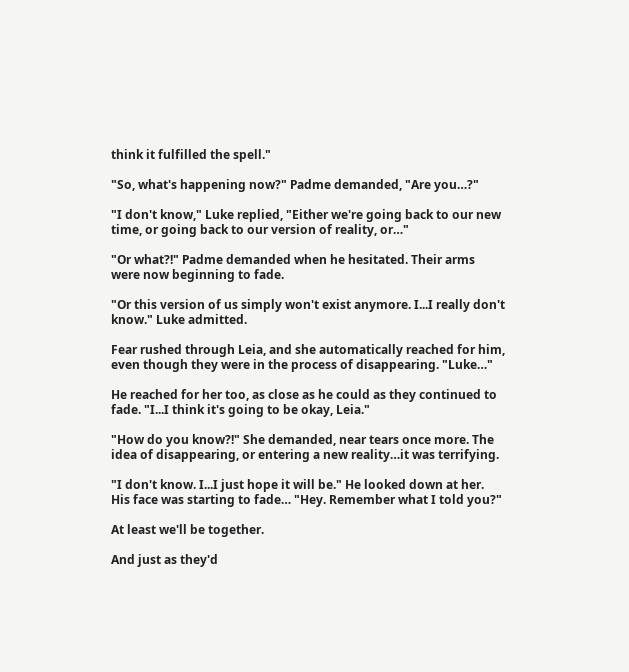think it fulfilled the spell."

"So, what's happening now?" Padme demanded, "Are you…?"

"I don't know," Luke replied, "Either we're going back to our new time, or going back to our version of reality, or…"

"Or what?!" Padme demanded when he hesitated. Their arms were now beginning to fade.

"Or this version of us simply won't exist anymore. I...I really don't know." Luke admitted.

Fear rushed through Leia, and she automatically reached for him, even though they were in the process of disappearing. "Luke…"

He reached for her too, as close as he could as they continued to fade. "I...I think it's going to be okay, Leia."

"How do you know?!" She demanded, near tears once more. The idea of disappearing, or entering a new reality…it was terrifying.

"I don't know. I...I just hope it will be." He looked down at her. His face was starting to fade… "Hey. Remember what I told you?"

At least we'll be together.

And just as they'd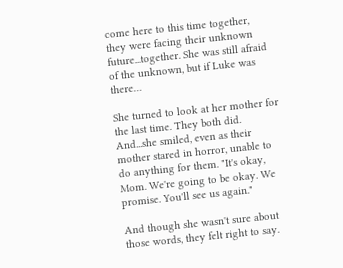come here to this time together, they were facing their unknown future...together. She was still afraid of the unknown, but if Luke was there…

She turned to look at her mother for the last time. They both did. And...she smiled, even as their mother stared in horror, unable to do anything for them. "It's okay, Mom. We're going to be okay. We promise. You'll see us again."

And though she wasn't sure about those words, they felt right to say.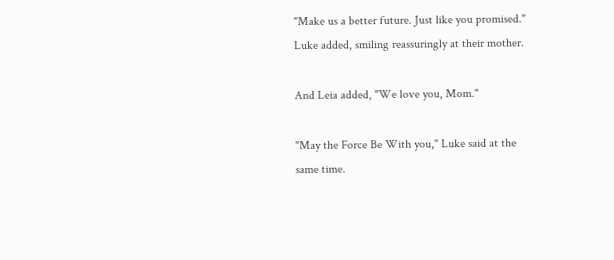"Make us a better future. Just like you promised." Luke added, smiling reassuringly at their mother.

And Leia added, "We love you, Mom."

"May the Force Be With you," Luke said at the same time.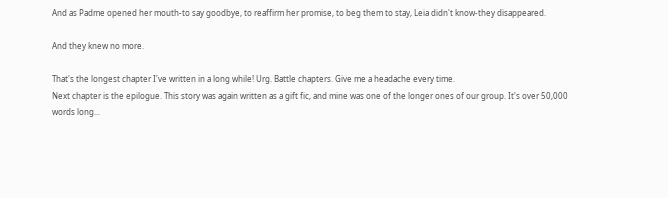And as Padme opened her mouth-to say goodbye, to reaffirm her promise, to beg them to stay, Leia didn't know-they disappeared.

And they knew no more.

That's the longest chapter I've written in a long while! Urg. Battle chapters. Give me a headache every time.
Next chapter is the epilogue. This story was again written as a gift fic, and mine was one of the longer ones of our group. It's over 50,000 words long...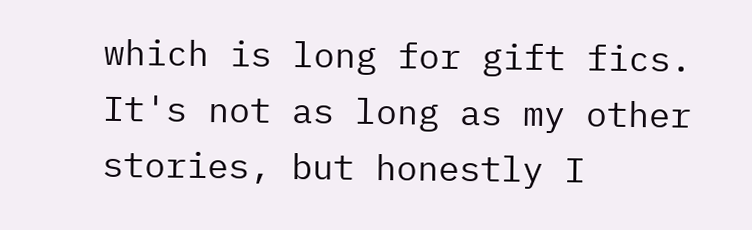which is long for gift fics. It's not as long as my other stories, but honestly I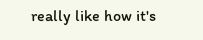really like how it's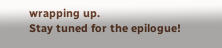wrapping up.
Stay tuned for the epilogue!